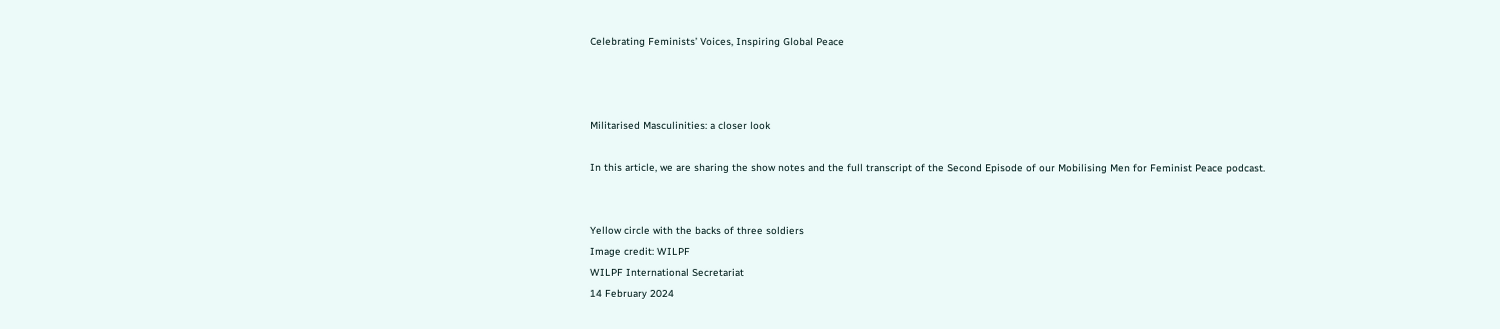Celebrating Feminists’ Voices, Inspiring Global Peace



Militarised Masculinities: a closer look

In this article, we are sharing the show notes and the full transcript of the Second Episode of our Mobilising Men for Feminist Peace podcast.


Yellow circle with the backs of three soldiers
Image credit: WILPF
WILPF International Secretariat
14 February 2024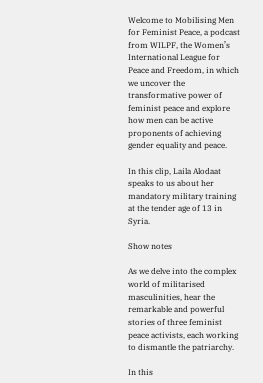Welcome to Mobilising Men for Feminist Peace, a podcast from WILPF, the Women’s International League for Peace and Freedom, in which we uncover the transformative power of feminist peace and explore how men can be active proponents of achieving gender equality and peace.

In this clip, Laila Alodaat speaks to us about her mandatory military training at the tender age of 13 in Syria.

Show notes

As we delve into the complex world of militarised masculinities, hear the remarkable and powerful stories of three feminist peace activists, each working to dismantle the patriarchy.

In this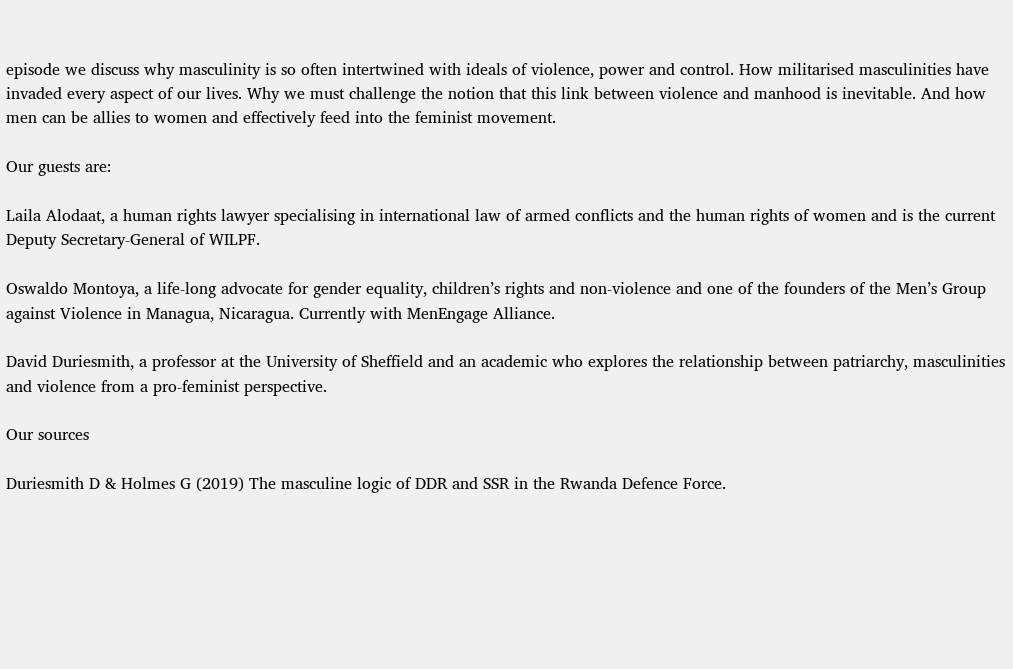episode we discuss why masculinity is so often intertwined with ideals of violence, power and control. How militarised masculinities have invaded every aspect of our lives. Why we must challenge the notion that this link between violence and manhood is inevitable. And how men can be allies to women and effectively feed into the feminist movement.

Our guests are:

Laila Alodaat, a human rights lawyer specialising in international law of armed conflicts and the human rights of women and is the current Deputy Secretary-General of WILPF.

Oswaldo Montoya, a life-long advocate for gender equality, children’s rights and non-violence and one of the founders of the Men’s Group against Violence in Managua, Nicaragua. Currently with MenEngage Alliance.

David Duriesmith, a professor at the University of Sheffield and an academic who explores the relationship between patriarchy, masculinities and violence from a pro-feminist perspective.

Our sources

Duriesmith D & Holmes G (2019) The masculine logic of DDR and SSR in the Rwanda Defence Force.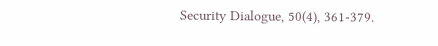Security Dialogue, 50(4), 361-379.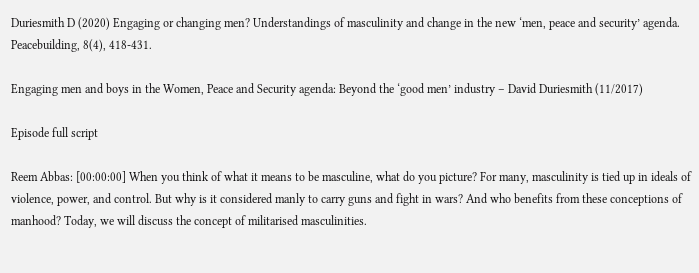Duriesmith D (2020) Engaging or changing men? Understandings of masculinity and change in the new ‘men, peace and security’ agenda. Peacebuilding, 8(4), 418-431.

Engaging men and boys in the Women, Peace and Security agenda: Beyond the ‘good men’ industry – David Duriesmith (11/2017)

Episode full script

Reem Abbas: [00:00:00] When you think of what it means to be masculine, what do you picture? For many, masculinity is tied up in ideals of violence, power, and control. But why is it considered manly to carry guns and fight in wars? And who benefits from these conceptions of manhood? Today, we will discuss the concept of militarised masculinities.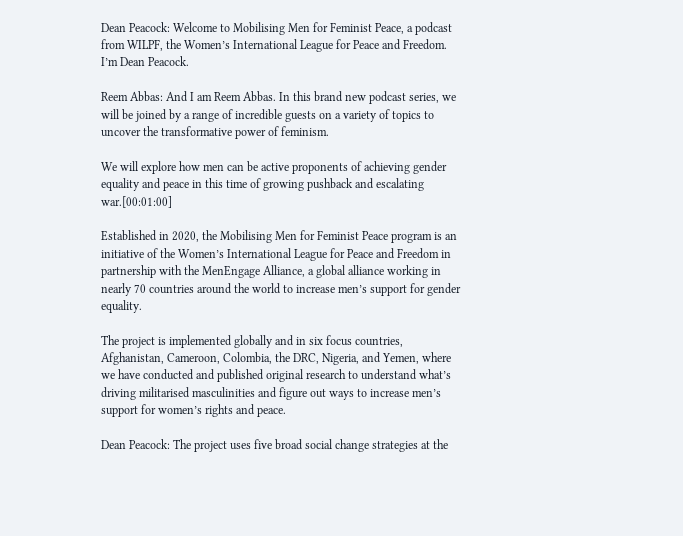Dean Peacock: Welcome to Mobilising Men for Feminist Peace, a podcast from WILPF, the Women’s International League for Peace and Freedom. I’m Dean Peacock.

Reem Abbas: And I am Reem Abbas. In this brand new podcast series, we will be joined by a range of incredible guests on a variety of topics to uncover the transformative power of feminism.

We will explore how men can be active proponents of achieving gender equality and peace in this time of growing pushback and escalating war.[00:01:00]

Established in 2020, the Mobilising Men for Feminist Peace program is an initiative of the Women’s International League for Peace and Freedom in partnership with the MenEngage Alliance, a global alliance working in nearly 70 countries around the world to increase men’s support for gender equality.

The project is implemented globally and in six focus countries, Afghanistan, Cameroon, Colombia, the DRC, Nigeria, and Yemen, where we have conducted and published original research to understand what’s driving militarised masculinities and figure out ways to increase men’s support for women’s rights and peace.

Dean Peacock: The project uses five broad social change strategies at the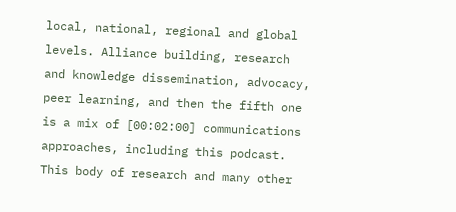local, national, regional and global levels. Alliance building, research and knowledge dissemination, advocacy, peer learning, and then the fifth one is a mix of [00:02:00] communications approaches, including this podcast. This body of research and many other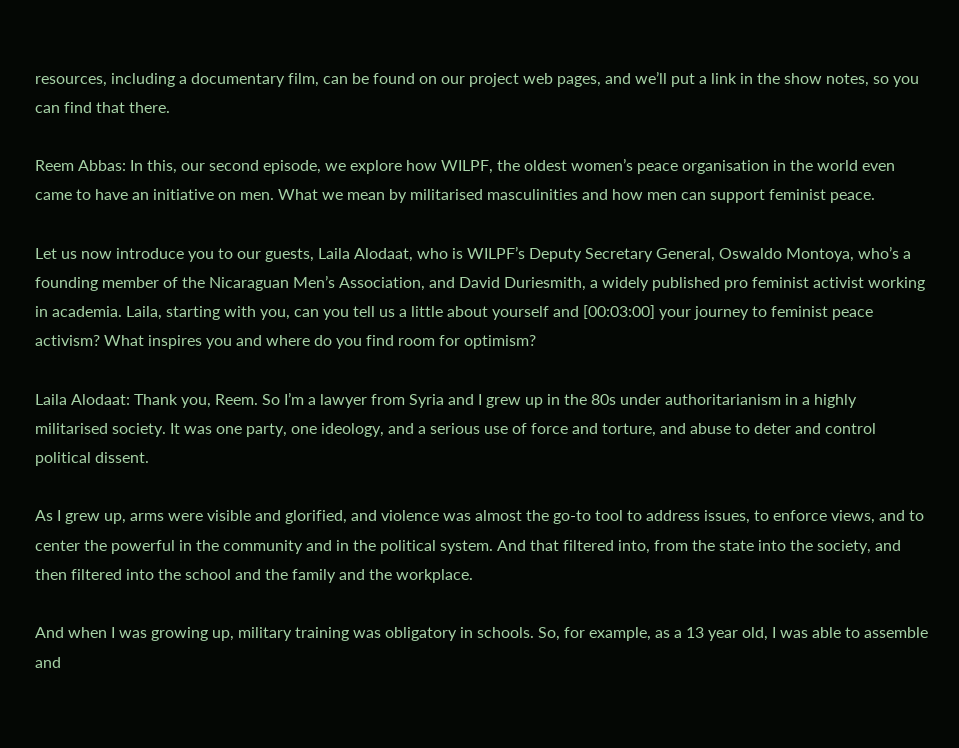resources, including a documentary film, can be found on our project web pages, and we’ll put a link in the show notes, so you can find that there.

Reem Abbas: In this, our second episode, we explore how WILPF, the oldest women’s peace organisation in the world even came to have an initiative on men. What we mean by militarised masculinities and how men can support feminist peace.

Let us now introduce you to our guests, Laila Alodaat, who is WILPF’s Deputy Secretary General, Oswaldo Montoya, who’s a founding member of the Nicaraguan Men’s Association, and David Duriesmith, a widely published pro feminist activist working in academia. Laila, starting with you, can you tell us a little about yourself and [00:03:00] your journey to feminist peace activism? What inspires you and where do you find room for optimism?

Laila Alodaat: Thank you, Reem. So I’m a lawyer from Syria and I grew up in the 80s under authoritarianism in a highly militarised society. It was one party, one ideology, and a serious use of force and torture, and abuse to deter and control political dissent.

As I grew up, arms were visible and glorified, and violence was almost the go-to tool to address issues, to enforce views, and to center the powerful in the community and in the political system. And that filtered into, from the state into the society, and then filtered into the school and the family and the workplace.

And when I was growing up, military training was obligatory in schools. So, for example, as a 13 year old, I was able to assemble and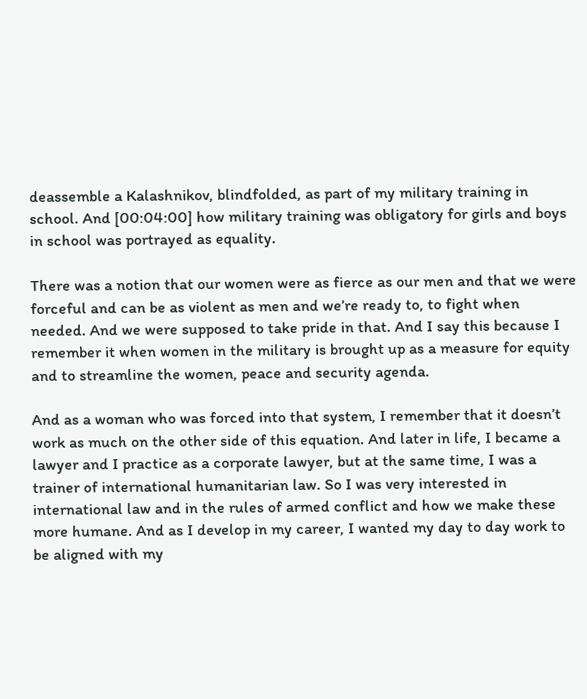deassemble a Kalashnikov, blindfolded, as part of my military training in school. And [00:04:00] how military training was obligatory for girls and boys in school was portrayed as equality.

There was a notion that our women were as fierce as our men and that we were forceful and can be as violent as men and we’re ready to, to fight when needed. And we were supposed to take pride in that. And I say this because I remember it when women in the military is brought up as a measure for equity and to streamline the women, peace and security agenda.

And as a woman who was forced into that system, I remember that it doesn’t work as much on the other side of this equation. And later in life, I became a lawyer and I practice as a corporate lawyer, but at the same time, I was a trainer of international humanitarian law. So I was very interested in international law and in the rules of armed conflict and how we make these more humane. And as I develop in my career, I wanted my day to day work to be aligned with my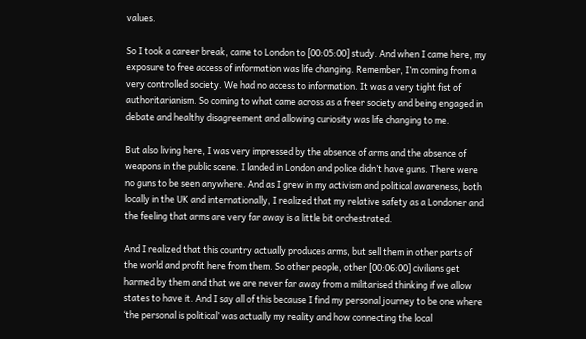values.

So I took a career break, came to London to [00:05:00] study. And when I came here, my exposure to free access of information was life changing. Remember, I’m coming from a very controlled society. We had no access to information. It was a very tight fist of authoritarianism. So coming to what came across as a freer society and being engaged in debate and healthy disagreement and allowing curiosity was life changing to me.

But also living here, I was very impressed by the absence of arms and the absence of weapons in the public scene. I landed in London and police didn’t have guns. There were no guns to be seen anywhere. And as I grew in my activism and political awareness, both locally in the UK and internationally, I realized that my relative safety as a Londoner and the feeling that arms are very far away is a little bit orchestrated.

And I realized that this country actually produces arms, but sell them in other parts of the world and profit here from them. So other people, other [00:06:00] civilians get harmed by them and that we are never far away from a militarised thinking if we allow states to have it. And I say all of this because I find my personal journey to be one where ‘the personal is political’ was actually my reality and how connecting the local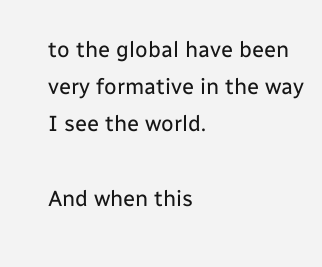to the global have been very formative in the way I see the world.

And when this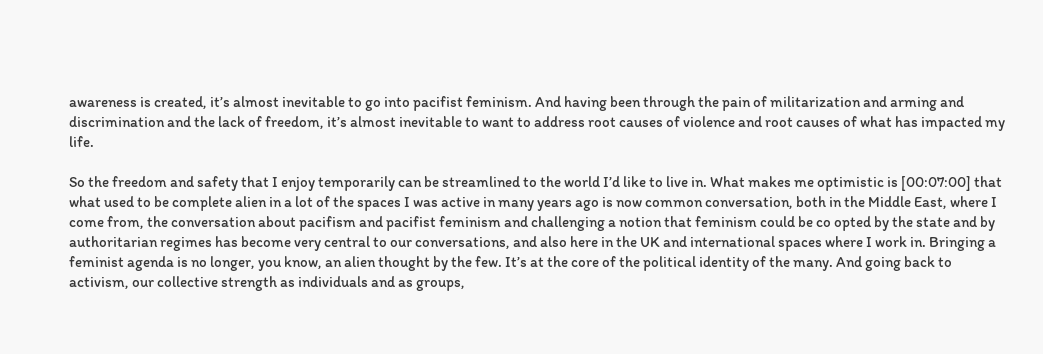awareness is created, it’s almost inevitable to go into pacifist feminism. And having been through the pain of militarization and arming and discrimination and the lack of freedom, it’s almost inevitable to want to address root causes of violence and root causes of what has impacted my life.

So the freedom and safety that I enjoy temporarily can be streamlined to the world I’d like to live in. What makes me optimistic is [00:07:00] that what used to be complete alien in a lot of the spaces I was active in many years ago is now common conversation, both in the Middle East, where I come from, the conversation about pacifism and pacifist feminism and challenging a notion that feminism could be co opted by the state and by authoritarian regimes has become very central to our conversations, and also here in the UK and international spaces where I work in. Bringing a feminist agenda is no longer, you know, an alien thought by the few. It’s at the core of the political identity of the many. And going back to activism, our collective strength as individuals and as groups,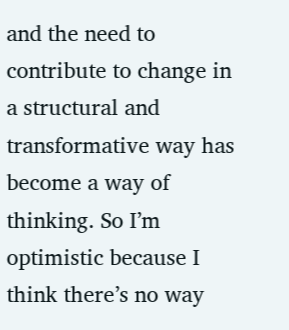and the need to contribute to change in a structural and transformative way has become a way of thinking. So I’m optimistic because I think there’s no way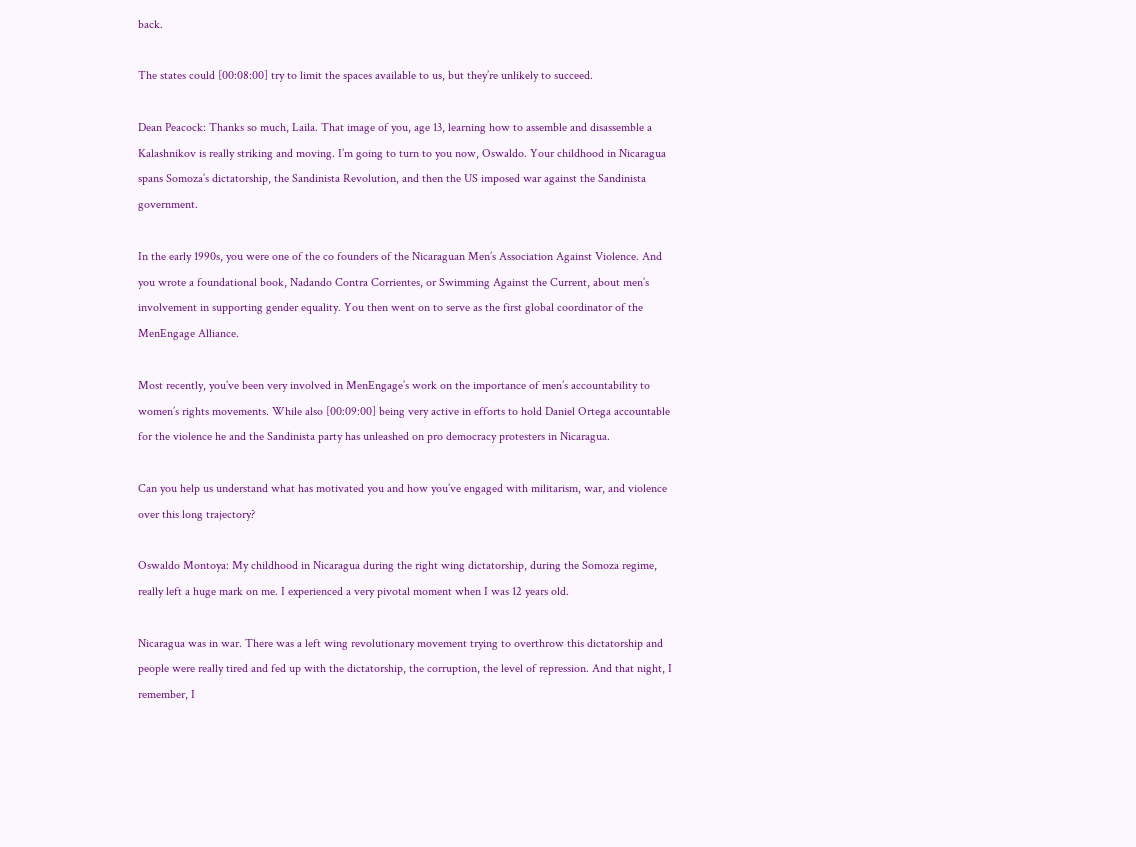back.

The states could [00:08:00] try to limit the spaces available to us, but they’re unlikely to succeed.

Dean Peacock: Thanks so much, Laila. That image of you, age 13, learning how to assemble and disassemble a Kalashnikov is really striking and moving. I’m going to turn to you now, Oswaldo. Your childhood in Nicaragua spans Somoza’s dictatorship, the Sandinista Revolution, and then the US imposed war against the Sandinista government.

In the early 1990s, you were one of the co founders of the Nicaraguan Men’s Association Against Violence. And you wrote a foundational book, Nadando Contra Corrientes, or Swimming Against the Current, about men’s involvement in supporting gender equality. You then went on to serve as the first global coordinator of the MenEngage Alliance.

Most recently, you’ve been very involved in MenEngage’s work on the importance of men’s accountability to women’s rights movements. While also [00:09:00] being very active in efforts to hold Daniel Ortega accountable for the violence he and the Sandinista party has unleashed on pro democracy protesters in Nicaragua.

Can you help us understand what has motivated you and how you’ve engaged with militarism, war, and violence over this long trajectory?

Oswaldo Montoya: My childhood in Nicaragua during the right wing dictatorship, during the Somoza regime, really left a huge mark on me. I experienced a very pivotal moment when I was 12 years old.

Nicaragua was in war. There was a left wing revolutionary movement trying to overthrow this dictatorship and people were really tired and fed up with the dictatorship, the corruption, the level of repression. And that night, I remember, I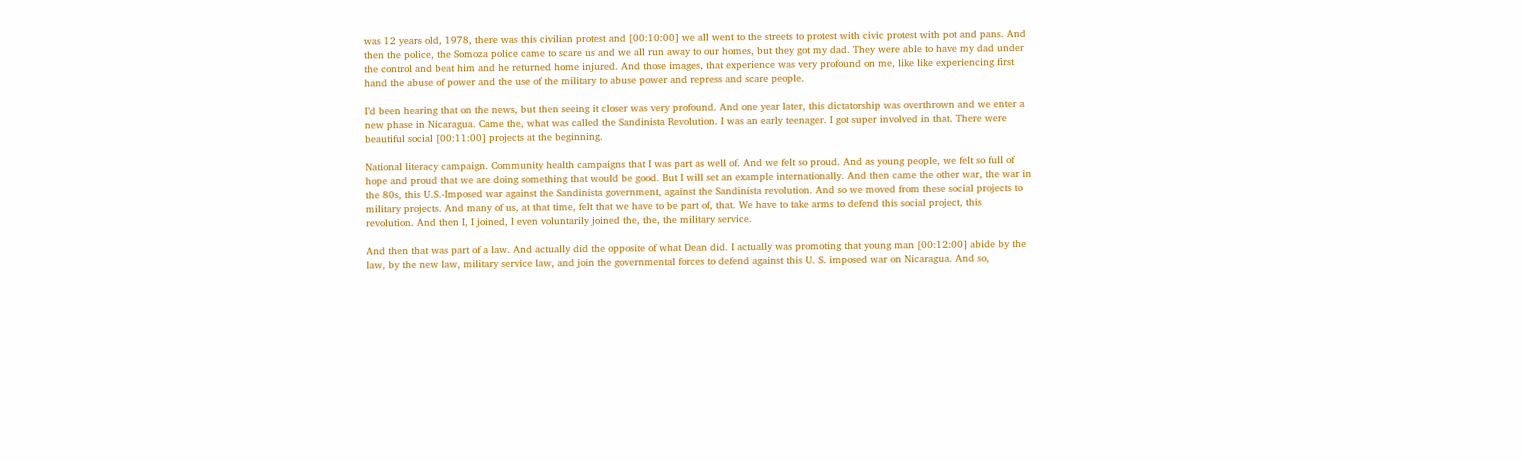was 12 years old, 1978, there was this civilian protest and [00:10:00] we all went to the streets to protest with civic protest with pot and pans. And then the police, the Somoza police came to scare us and we all run away to our homes, but they got my dad. They were able to have my dad under the control and beat him and he returned home injured. And those images, that experience was very profound on me, like like experiencing first hand the abuse of power and the use of the military to abuse power and repress and scare people.

I’d been hearing that on the news, but then seeing it closer was very profound. And one year later, this dictatorship was overthrown and we enter a new phase in Nicaragua. Came the, what was called the Sandinista Revolution. I was an early teenager. I got super involved in that. There were beautiful social [00:11:00] projects at the beginning.

National literacy campaign. Community health campaigns that I was part as well of. And we felt so proud. And as young people, we felt so full of hope and proud that we are doing something that would be good. But I will set an example internationally. And then came the other war, the war in the 80s, this U.S.-Imposed war against the Sandinista government, against the Sandinista revolution. And so we moved from these social projects to military projects. And many of us, at that time, felt that we have to be part of, that. We have to take arms to defend this social project, this revolution. And then I, I joined, I even voluntarily joined the, the, the military service.

And then that was part of a law. And actually did the opposite of what Dean did. I actually was promoting that young man [00:12:00] abide by the law, by the new law, military service law, and join the governmental forces to defend against this U. S. imposed war on Nicaragua. And so,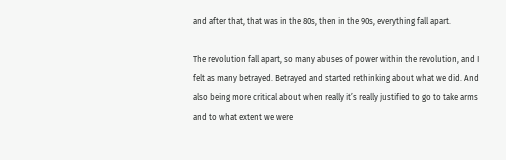and after that, that was in the 80s, then in the 90s, everything fall apart.

The revolution fall apart, so many abuses of power within the revolution, and I felt as many betrayed. Betrayed and started rethinking about what we did. And also being more critical about when really it’s really justified to go to take arms and to what extent we were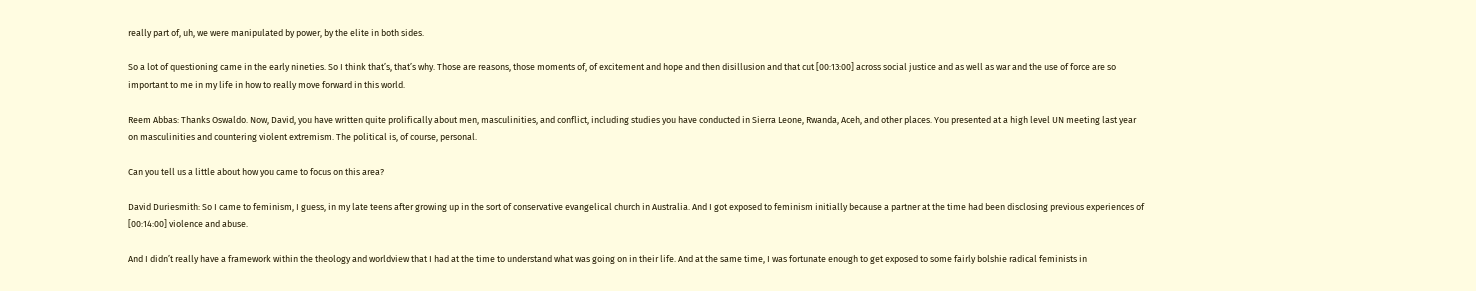really part of, uh, we were manipulated by power, by the elite in both sides.

So a lot of questioning came in the early nineties. So I think that’s, that’s why. Those are reasons, those moments of, of excitement and hope and then disillusion and that cut [00:13:00] across social justice and as well as war and the use of force are so important to me in my life in how to really move forward in this world.

Reem Abbas: Thanks Oswaldo. Now, David, you have written quite prolifically about men, masculinities, and conflict, including studies you have conducted in Sierra Leone, Rwanda, Aceh, and other places. You presented at a high level UN meeting last year on masculinities and countering violent extremism. The political is, of course, personal.

Can you tell us a little about how you came to focus on this area?

David Duriesmith: So I came to feminism, I guess, in my late teens after growing up in the sort of conservative evangelical church in Australia. And I got exposed to feminism initially because a partner at the time had been disclosing previous experiences of [00:14:00] violence and abuse.

And I didn’t really have a framework within the theology and worldview that I had at the time to understand what was going on in their life. And at the same time, I was fortunate enough to get exposed to some fairly bolshie radical feminists in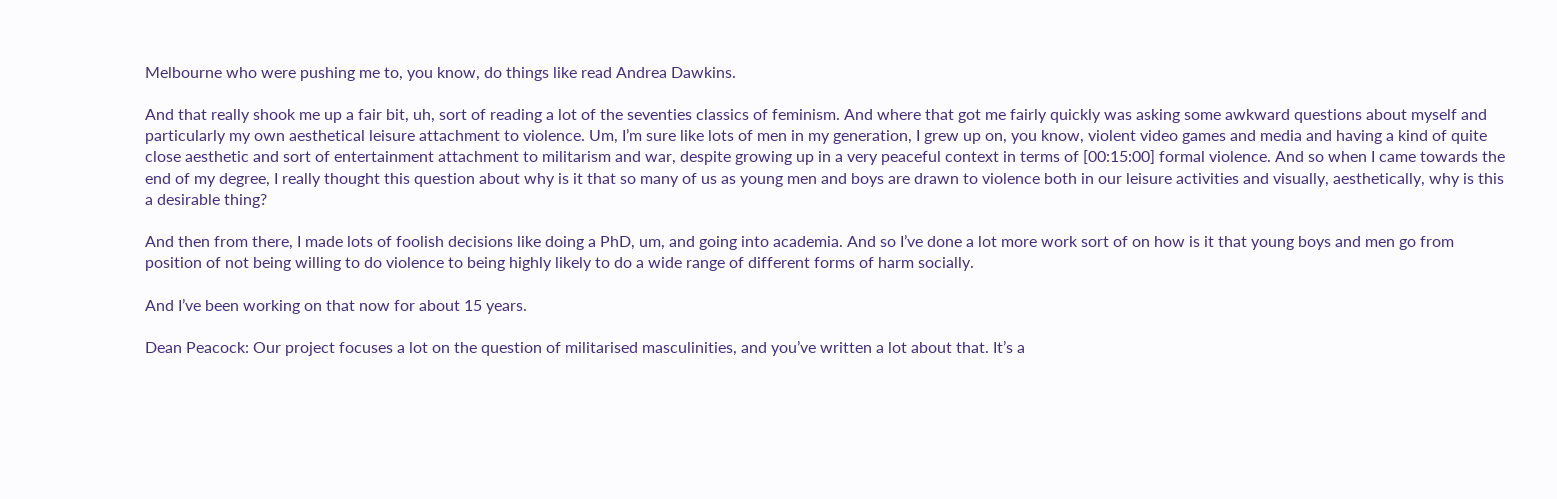Melbourne who were pushing me to, you know, do things like read Andrea Dawkins.

And that really shook me up a fair bit, uh, sort of reading a lot of the seventies classics of feminism. And where that got me fairly quickly was asking some awkward questions about myself and particularly my own aesthetical leisure attachment to violence. Um, I’m sure like lots of men in my generation, I grew up on, you know, violent video games and media and having a kind of quite close aesthetic and sort of entertainment attachment to militarism and war, despite growing up in a very peaceful context in terms of [00:15:00] formal violence. And so when I came towards the end of my degree, I really thought this question about why is it that so many of us as young men and boys are drawn to violence both in our leisure activities and visually, aesthetically, why is this a desirable thing?

And then from there, I made lots of foolish decisions like doing a PhD, um, and going into academia. And so I’ve done a lot more work sort of on how is it that young boys and men go from position of not being willing to do violence to being highly likely to do a wide range of different forms of harm socially.

And I’ve been working on that now for about 15 years.

Dean Peacock: Our project focuses a lot on the question of militarised masculinities, and you’ve written a lot about that. It’s a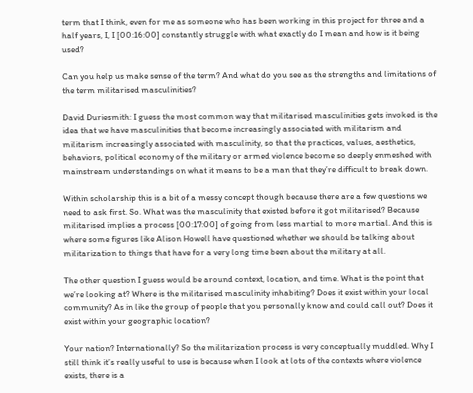term that I think, even for me as someone who has been working in this project for three and a half years, I, I [00:16:00] constantly struggle with what exactly do I mean and how is it being used?

Can you help us make sense of the term? And what do you see as the strengths and limitations of the term militarised masculinities?

David Duriesmith: I guess the most common way that militarised masculinities gets invoked is the idea that we have masculinities that become increasingly associated with militarism and militarism increasingly associated with masculinity, so that the practices, values, aesthetics, behaviors, political economy of the military or armed violence become so deeply enmeshed with mainstream understandings on what it means to be a man that they’re difficult to break down.

Within scholarship this is a bit of a messy concept though because there are a few questions we need to ask first. So. What was the masculinity that existed before it got militarised? Because militarised implies a process [00:17:00] of going from less martial to more martial. And this is where some figures like Alison Howell have questioned whether we should be talking about militarization to things that have for a very long time been about the military at all.

The other question I guess would be around context, location, and time. What is the point that we’re looking at? Where is the militarised masculinity inhabiting? Does it exist within your local community? As in like the group of people that you personally know and could call out? Does it exist within your geographic location?

Your nation? Internationally? So the militarization process is very conceptually muddled. Why I still think it’s really useful to use is because when I look at lots of the contexts where violence exists, there is a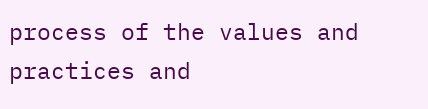process of the values and practices and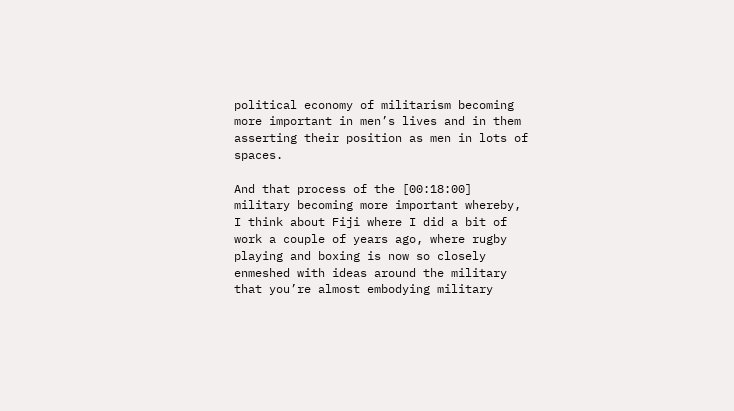political economy of militarism becoming more important in men’s lives and in them asserting their position as men in lots of spaces.

And that process of the [00:18:00] military becoming more important whereby, I think about Fiji where I did a bit of work a couple of years ago, where rugby playing and boxing is now so closely enmeshed with ideas around the military that you’re almost embodying military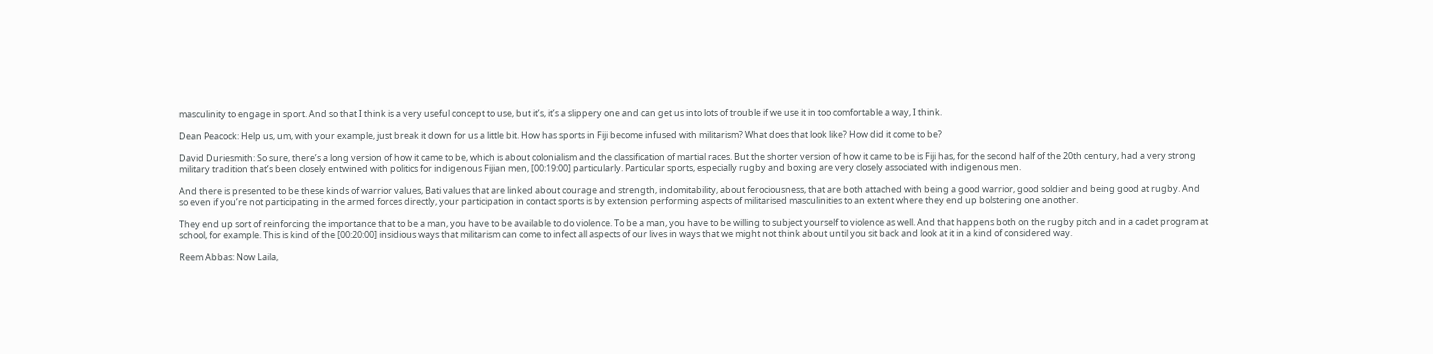masculinity to engage in sport. And so that I think is a very useful concept to use, but it’s, it’s a slippery one and can get us into lots of trouble if we use it in too comfortable a way, I think.

Dean Peacock: Help us, um, with your example, just break it down for us a little bit. How has sports in Fiji become infused with militarism? What does that look like? How did it come to be?

David Duriesmith: So sure, there’s a long version of how it came to be, which is about colonialism and the classification of martial races. But the shorter version of how it came to be is Fiji has, for the second half of the 20th century, had a very strong military tradition that’s been closely entwined with politics for indigenous Fijian men, [00:19:00] particularly. Particular sports, especially rugby and boxing are very closely associated with indigenous men.

And there is presented to be these kinds of warrior values, Bati values that are linked about courage and strength, indomitability, about ferociousness, that are both attached with being a good warrior, good soldier and being good at rugby. And so even if you’re not participating in the armed forces directly, your participation in contact sports is by extension performing aspects of militarised masculinities to an extent where they end up bolstering one another.

They end up sort of reinforcing the importance that to be a man, you have to be available to do violence. To be a man, you have to be willing to subject yourself to violence as well. And that happens both on the rugby pitch and in a cadet program at school, for example. This is kind of the [00:20:00] insidious ways that militarism can come to infect all aspects of our lives in ways that we might not think about until you sit back and look at it in a kind of considered way.

Reem Abbas: Now Laila,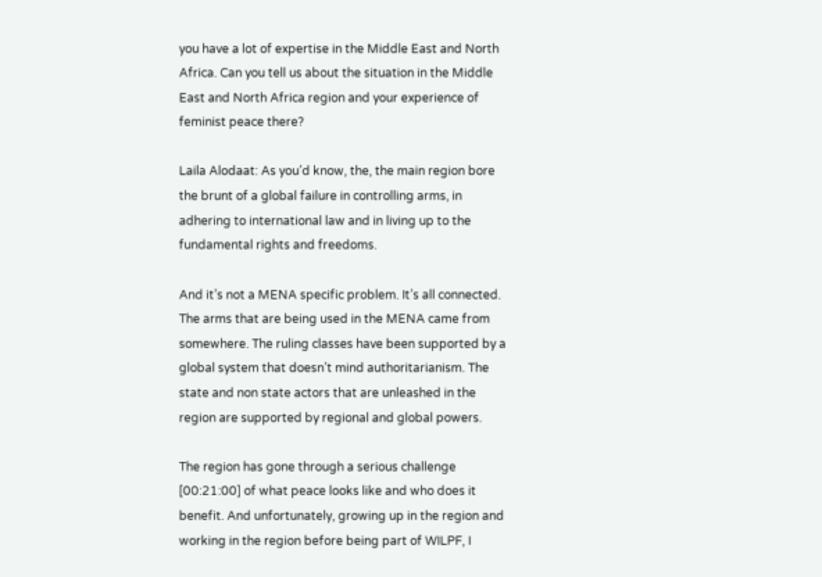you have a lot of expertise in the Middle East and North Africa. Can you tell us about the situation in the Middle East and North Africa region and your experience of feminist peace there?

Laila Alodaat: As you’d know, the, the main region bore the brunt of a global failure in controlling arms, in adhering to international law and in living up to the fundamental rights and freedoms.

And it’s not a MENA specific problem. It’s all connected. The arms that are being used in the MENA came from somewhere. The ruling classes have been supported by a global system that doesn’t mind authoritarianism. The state and non state actors that are unleashed in the region are supported by regional and global powers.

The region has gone through a serious challenge [00:21:00] of what peace looks like and who does it benefit. And unfortunately, growing up in the region and working in the region before being part of WILPF, I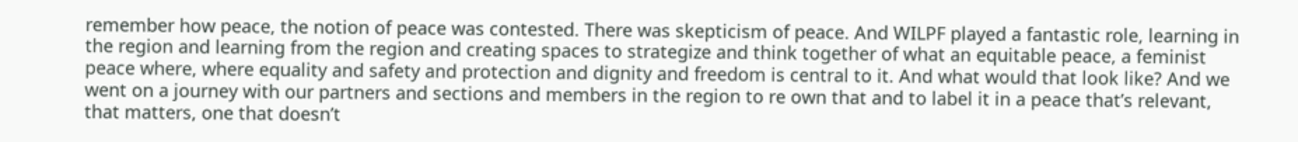remember how peace, the notion of peace was contested. There was skepticism of peace. And WILPF played a fantastic role, learning in the region and learning from the region and creating spaces to strategize and think together of what an equitable peace, a feminist peace where, where equality and safety and protection and dignity and freedom is central to it. And what would that look like? And we went on a journey with our partners and sections and members in the region to re own that and to label it in a peace that’s relevant, that matters, one that doesn’t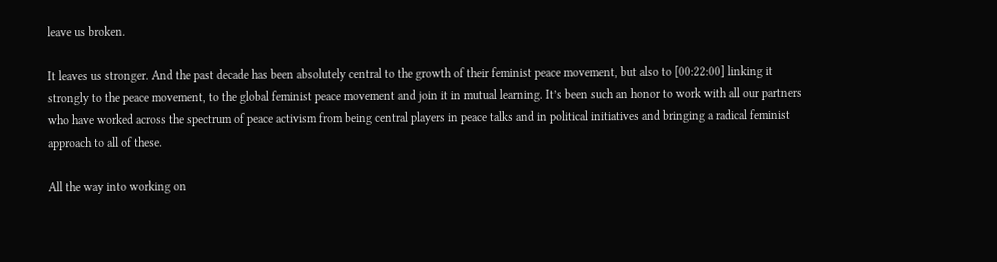leave us broken.

It leaves us stronger. And the past decade has been absolutely central to the growth of their feminist peace movement, but also to [00:22:00] linking it strongly to the peace movement, to the global feminist peace movement and join it in mutual learning. It’s been such an honor to work with all our partners who have worked across the spectrum of peace activism from being central players in peace talks and in political initiatives and bringing a radical feminist approach to all of these.

All the way into working on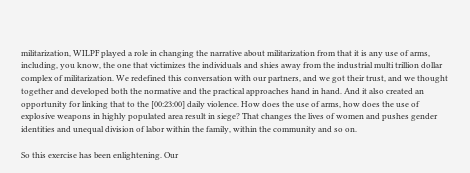militarization, WILPF played a role in changing the narrative about militarization from that it is any use of arms, including, you know, the one that victimizes the individuals and shies away from the industrial multi trillion dollar complex of militarization. We redefined this conversation with our partners, and we got their trust, and we thought together and developed both the normative and the practical approaches hand in hand. And it also created an opportunity for linking that to the [00:23:00] daily violence. How does the use of arms, how does the use of explosive weapons in highly populated area result in siege? That changes the lives of women and pushes gender identities and unequal division of labor within the family, within the community and so on.

So this exercise has been enlightening. Our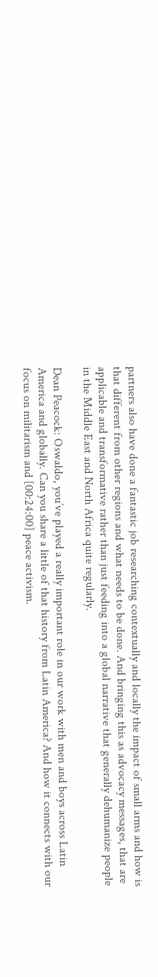partners also have done a fantastic job researching contextually and locally the impact of small arms and how is that different from other regions and what needs to be done. And bringing this as advocacy messages, that are applicable and transformative rather than just feeding into a global narrative that generally dehumanize people in the Middle East and North Africa quite regularly.

Dean Peacock: Oswaldo, you’ve played a really important role in our work with men and boys across Latin America and globally. Can you share a little of that history from Latin America? And how it connects with our focus on militarism and [00:24:00] peace activism.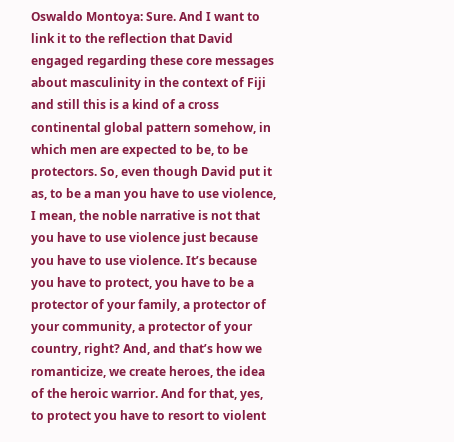Oswaldo Montoya: Sure. And I want to link it to the reflection that David engaged regarding these core messages about masculinity in the context of Fiji and still this is a kind of a cross continental global pattern somehow, in which men are expected to be, to be protectors. So, even though David put it as, to be a man you have to use violence, I mean, the noble narrative is not that you have to use violence just because you have to use violence. It’s because you have to protect, you have to be a protector of your family, a protector of your community, a protector of your country, right? And, and that’s how we romanticize, we create heroes, the idea of the heroic warrior. And for that, yes, to protect you have to resort to violent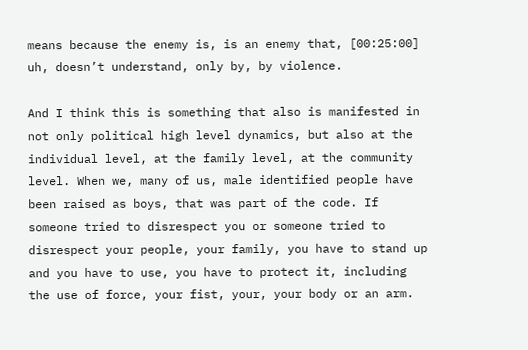means because the enemy is, is an enemy that, [00:25:00] uh, doesn’t understand, only by, by violence.

And I think this is something that also is manifested in not only political high level dynamics, but also at the individual level, at the family level, at the community level. When we, many of us, male identified people have been raised as boys, that was part of the code. If someone tried to disrespect you or someone tried to disrespect your people, your family, you have to stand up and you have to use, you have to protect it, including the use of force, your fist, your, your body or an arm.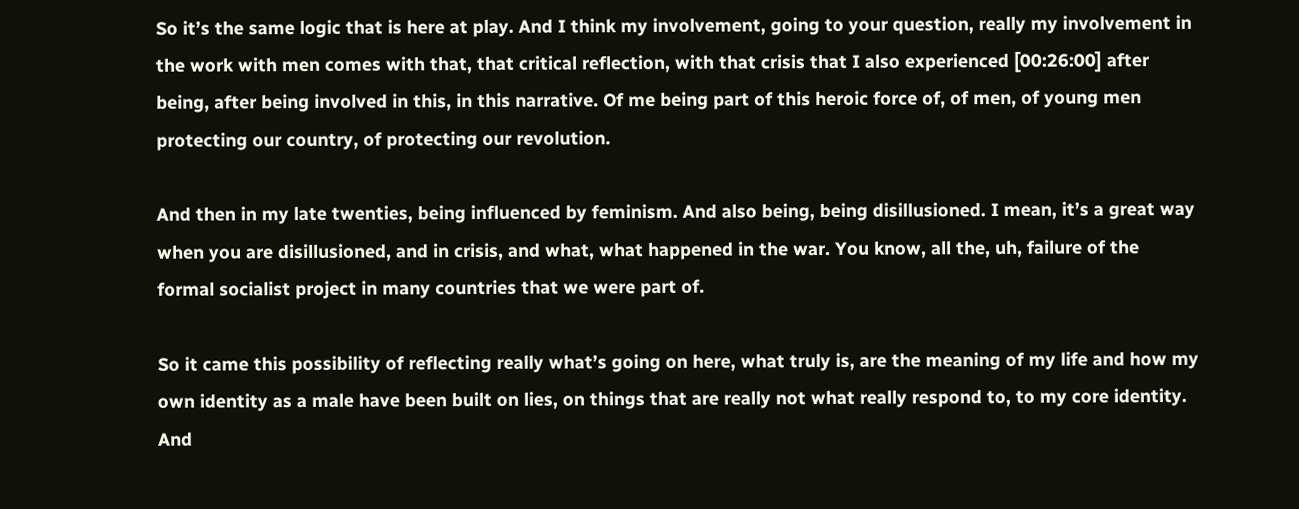So it’s the same logic that is here at play. And I think my involvement, going to your question, really my involvement in the work with men comes with that, that critical reflection, with that crisis that I also experienced [00:26:00] after being, after being involved in this, in this narrative. Of me being part of this heroic force of, of men, of young men protecting our country, of protecting our revolution.

And then in my late twenties, being influenced by feminism. And also being, being disillusioned. I mean, it’s a great way when you are disillusioned, and in crisis, and what, what happened in the war. You know, all the, uh, failure of the formal socialist project in many countries that we were part of.

So it came this possibility of reflecting really what’s going on here, what truly is, are the meaning of my life and how my own identity as a male have been built on lies, on things that are really not what really respond to, to my core identity. And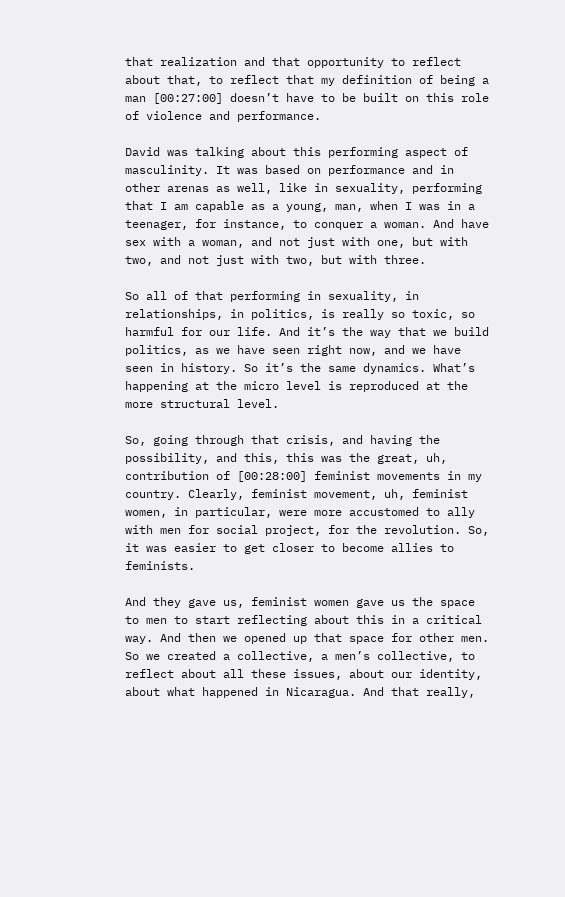that realization and that opportunity to reflect about that, to reflect that my definition of being a man [00:27:00] doesn’t have to be built on this role of violence and performance.

David was talking about this performing aspect of masculinity. It was based on performance and in other arenas as well, like in sexuality, performing that I am capable as a young, man, when I was in a teenager, for instance, to conquer a woman. And have sex with a woman, and not just with one, but with two, and not just with two, but with three.

So all of that performing in sexuality, in relationships, in politics, is really so toxic, so harmful for our life. And it’s the way that we build politics, as we have seen right now, and we have seen in history. So it’s the same dynamics. What’s happening at the micro level is reproduced at the more structural level.

So, going through that crisis, and having the possibility, and this, this was the great, uh, contribution of [00:28:00] feminist movements in my country. Clearly, feminist movement, uh, feminist women, in particular, were more accustomed to ally with men for social project, for the revolution. So, it was easier to get closer to become allies to feminists.

And they gave us, feminist women gave us the space to men to start reflecting about this in a critical way. And then we opened up that space for other men. So we created a collective, a men’s collective, to reflect about all these issues, about our identity, about what happened in Nicaragua. And that really,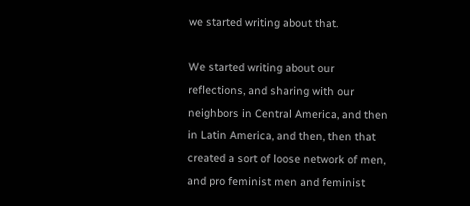we started writing about that.

We started writing about our reflections, and sharing with our neighbors in Central America, and then in Latin America, and then, then that created a sort of loose network of men, and pro feminist men and feminist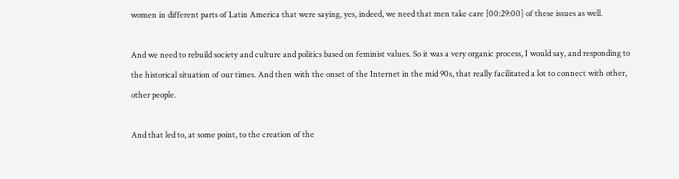women in different parts of Latin America that were saying, yes, indeed, we need that men take care [00:29:00] of these issues as well.

And we need to rebuild society and culture and politics based on feminist values. So it was a very organic process, I would say, and responding to the historical situation of our times. And then with the onset of the Internet in the mid 90s, that really facilitated a lot to connect with other, other people.

And that led to, at some point, to the creation of the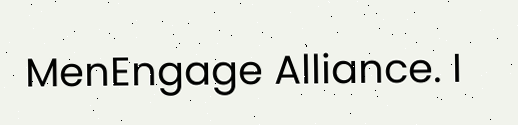MenEngage Alliance. I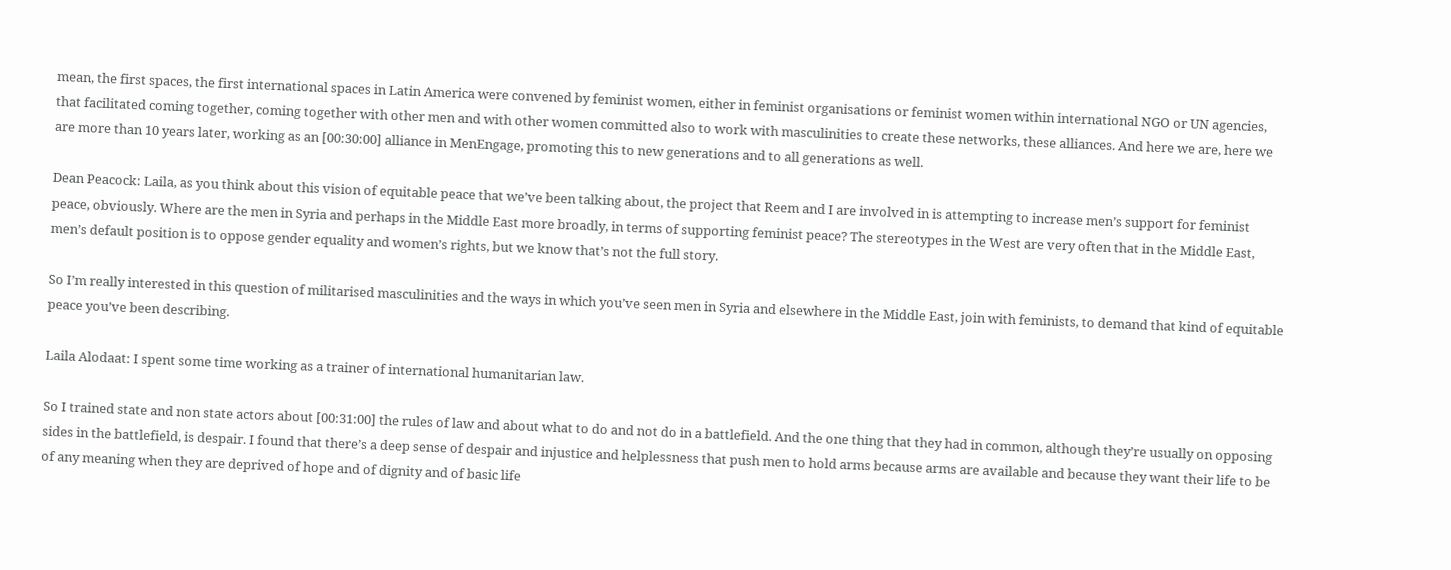mean, the first spaces, the first international spaces in Latin America were convened by feminist women, either in feminist organisations or feminist women within international NGO or UN agencies, that facilitated coming together, coming together with other men and with other women committed also to work with masculinities to create these networks, these alliances. And here we are, here we are more than 10 years later, working as an [00:30:00] alliance in MenEngage, promoting this to new generations and to all generations as well.

Dean Peacock: Laila, as you think about this vision of equitable peace that we’ve been talking about, the project that Reem and I are involved in is attempting to increase men’s support for feminist peace, obviously. Where are the men in Syria and perhaps in the Middle East more broadly, in terms of supporting feminist peace? The stereotypes in the West are very often that in the Middle East, men’s default position is to oppose gender equality and women’s rights, but we know that’s not the full story.

So I’m really interested in this question of militarised masculinities and the ways in which you’ve seen men in Syria and elsewhere in the Middle East, join with feminists, to demand that kind of equitable peace you’ve been describing.

Laila Alodaat: I spent some time working as a trainer of international humanitarian law.

So I trained state and non state actors about [00:31:00] the rules of law and about what to do and not do in a battlefield. And the one thing that they had in common, although they’re usually on opposing sides in the battlefield, is despair. I found that there’s a deep sense of despair and injustice and helplessness that push men to hold arms because arms are available and because they want their life to be of any meaning when they are deprived of hope and of dignity and of basic life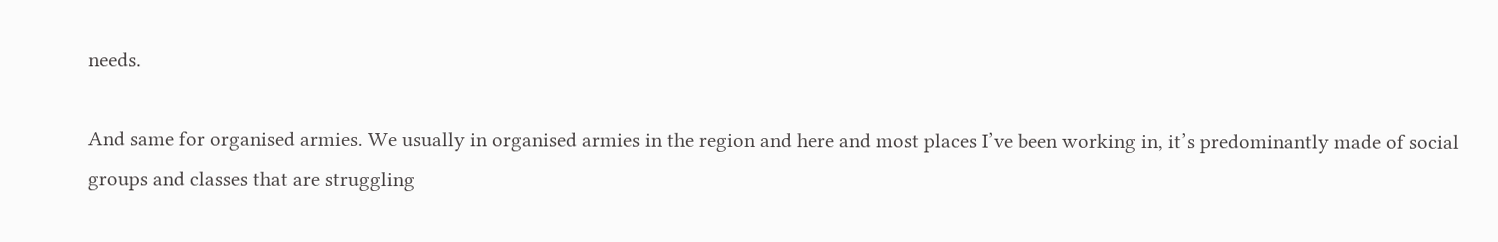needs.

And same for organised armies. We usually in organised armies in the region and here and most places I’ve been working in, it’s predominantly made of social groups and classes that are struggling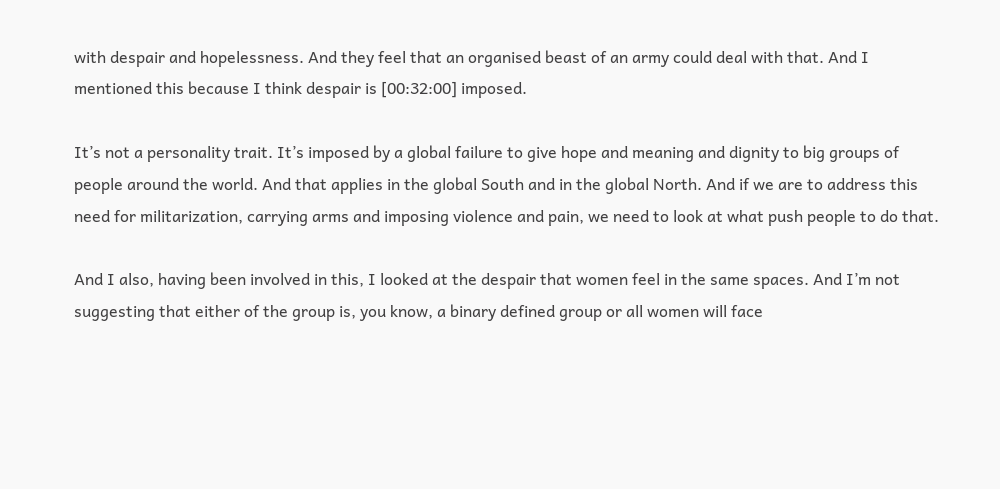with despair and hopelessness. And they feel that an organised beast of an army could deal with that. And I mentioned this because I think despair is [00:32:00] imposed.

It’s not a personality trait. It’s imposed by a global failure to give hope and meaning and dignity to big groups of people around the world. And that applies in the global South and in the global North. And if we are to address this need for militarization, carrying arms and imposing violence and pain, we need to look at what push people to do that.

And I also, having been involved in this, I looked at the despair that women feel in the same spaces. And I’m not suggesting that either of the group is, you know, a binary defined group or all women will face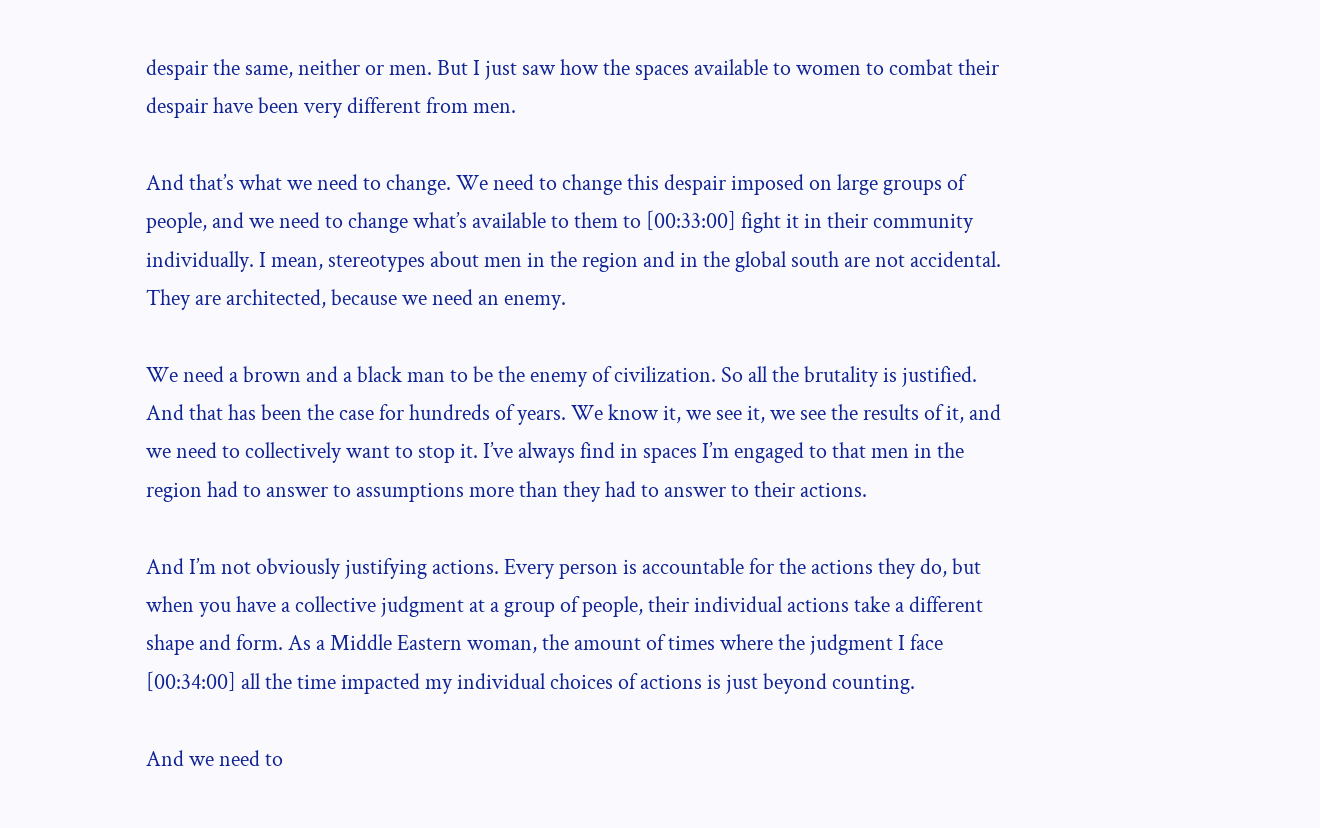despair the same, neither or men. But I just saw how the spaces available to women to combat their despair have been very different from men.

And that’s what we need to change. We need to change this despair imposed on large groups of people, and we need to change what’s available to them to [00:33:00] fight it in their community individually. I mean, stereotypes about men in the region and in the global south are not accidental. They are architected, because we need an enemy.

We need a brown and a black man to be the enemy of civilization. So all the brutality is justified. And that has been the case for hundreds of years. We know it, we see it, we see the results of it, and we need to collectively want to stop it. I’ve always find in spaces I’m engaged to that men in the region had to answer to assumptions more than they had to answer to their actions.

And I’m not obviously justifying actions. Every person is accountable for the actions they do, but when you have a collective judgment at a group of people, their individual actions take a different shape and form. As a Middle Eastern woman, the amount of times where the judgment I face [00:34:00] all the time impacted my individual choices of actions is just beyond counting.

And we need to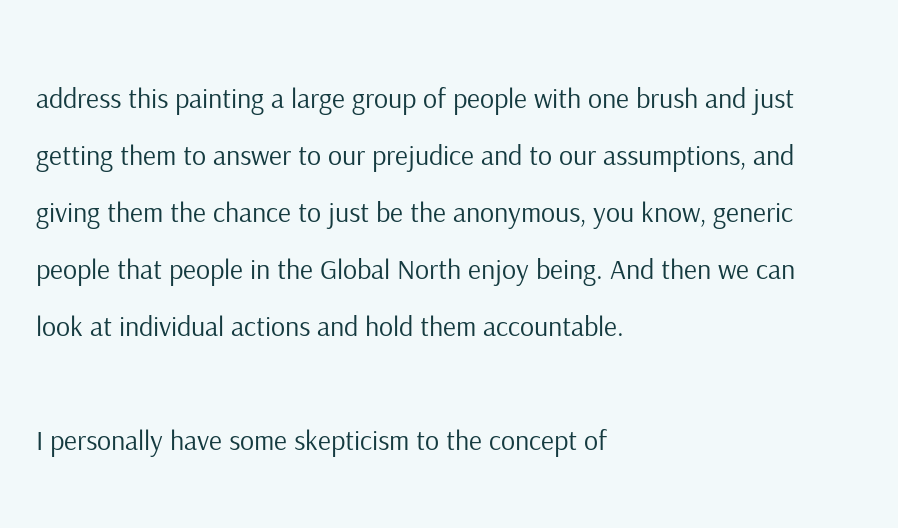address this painting a large group of people with one brush and just getting them to answer to our prejudice and to our assumptions, and giving them the chance to just be the anonymous, you know, generic people that people in the Global North enjoy being. And then we can look at individual actions and hold them accountable.

I personally have some skepticism to the concept of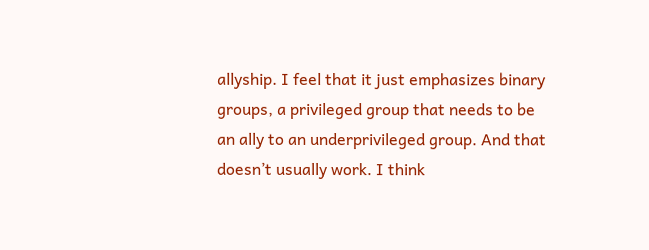allyship. I feel that it just emphasizes binary groups, a privileged group that needs to be an ally to an underprivileged group. And that doesn’t usually work. I think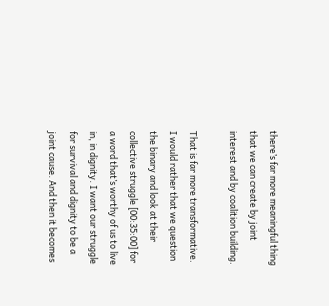there’s far more meaningful thing that we can create by joint interest and by coalition building.

That is far more transformative. I would rather that we question the binary and look at their collective struggle [00:35:00] for a word that’s worthy of us to live in, in dignity. I want our struggle for survival and dignity to be a joint cause. And then it becomes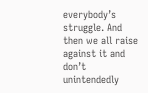everybody’s struggle. And then we all raise against it and don’t unintendedly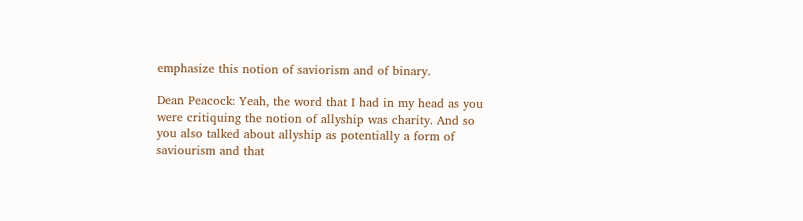emphasize this notion of saviorism and of binary.

Dean Peacock: Yeah, the word that I had in my head as you were critiquing the notion of allyship was charity. And so you also talked about allyship as potentially a form of saviourism and that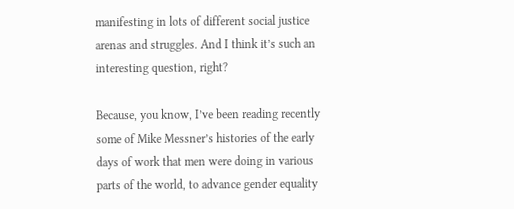manifesting in lots of different social justice arenas and struggles. And I think it’s such an interesting question, right?

Because, you know, I’ve been reading recently some of Mike Messner’s histories of the early days of work that men were doing in various parts of the world, to advance gender equality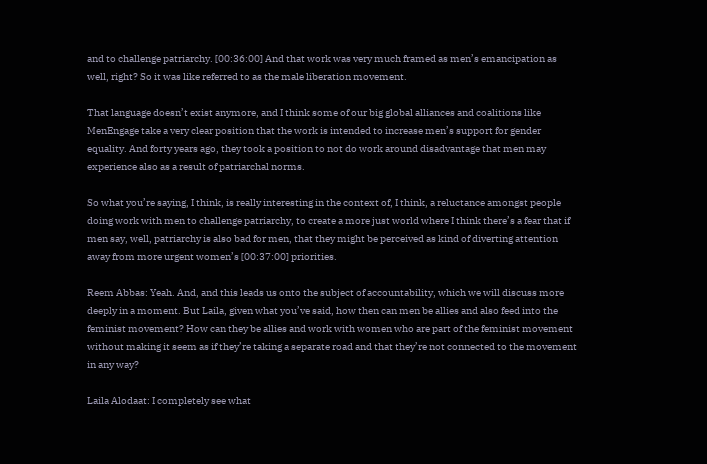and to challenge patriarchy. [00:36:00] And that work was very much framed as men’s emancipation as well, right? So it was like referred to as the male liberation movement.

That language doesn’t exist anymore, and I think some of our big global alliances and coalitions like MenEngage take a very clear position that the work is intended to increase men’s support for gender equality. And forty years ago, they took a position to not do work around disadvantage that men may experience also as a result of patriarchal norms.

So what you’re saying, I think, is really interesting in the context of, I think, a reluctance amongst people doing work with men to challenge patriarchy, to create a more just world where I think there’s a fear that if men say, well, patriarchy is also bad for men, that they might be perceived as kind of diverting attention away from more urgent women’s [00:37:00] priorities.

Reem Abbas: Yeah. And, and this leads us onto the subject of accountability, which we will discuss more deeply in a moment. But Laila, given what you’ve said, how then can men be allies and also feed into the feminist movement? How can they be allies and work with women who are part of the feminist movement without making it seem as if they’re taking a separate road and that they’re not connected to the movement in any way?

Laila Alodaat: I completely see what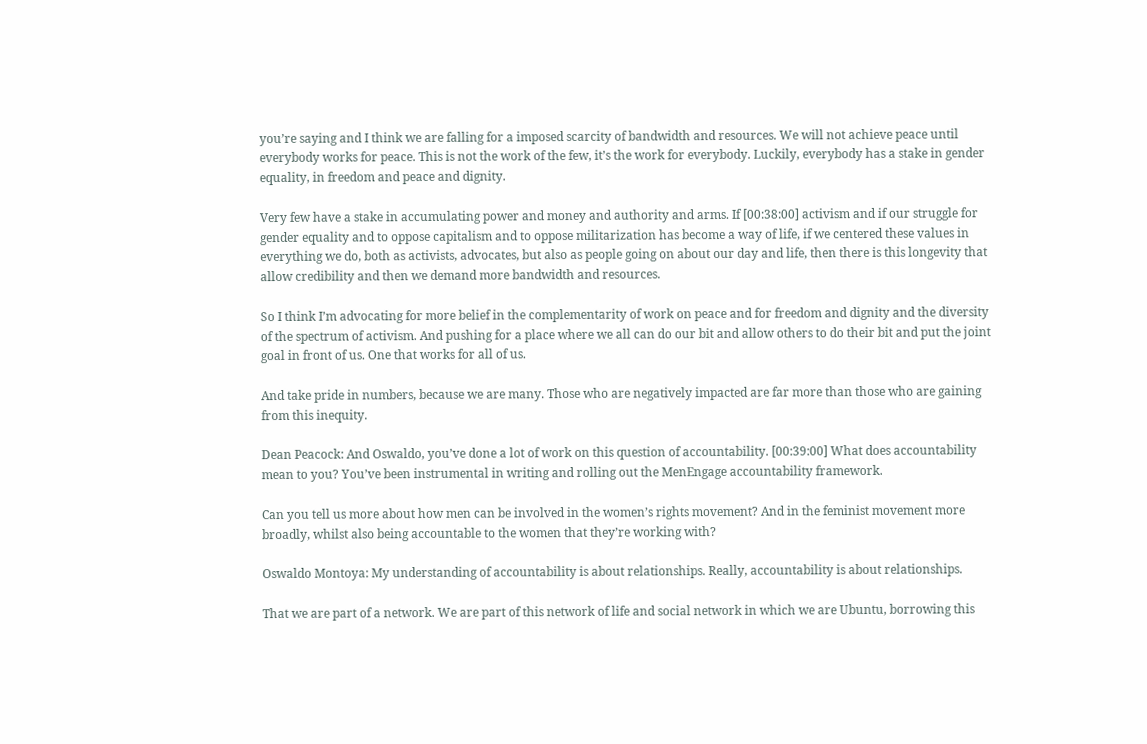you’re saying and I think we are falling for a imposed scarcity of bandwidth and resources. We will not achieve peace until everybody works for peace. This is not the work of the few, it’s the work for everybody. Luckily, everybody has a stake in gender equality, in freedom and peace and dignity.

Very few have a stake in accumulating power and money and authority and arms. If [00:38:00] activism and if our struggle for gender equality and to oppose capitalism and to oppose militarization has become a way of life, if we centered these values in everything we do, both as activists, advocates, but also as people going on about our day and life, then there is this longevity that allow credibility and then we demand more bandwidth and resources.

So I think I’m advocating for more belief in the complementarity of work on peace and for freedom and dignity and the diversity of the spectrum of activism. And pushing for a place where we all can do our bit and allow others to do their bit and put the joint goal in front of us. One that works for all of us.

And take pride in numbers, because we are many. Those who are negatively impacted are far more than those who are gaining from this inequity.

Dean Peacock: And Oswaldo, you’ve done a lot of work on this question of accountability. [00:39:00] What does accountability mean to you? You’ve been instrumental in writing and rolling out the MenEngage accountability framework.

Can you tell us more about how men can be involved in the women’s rights movement? And in the feminist movement more broadly, whilst also being accountable to the women that they’re working with?

Oswaldo Montoya: My understanding of accountability is about relationships. Really, accountability is about relationships.

That we are part of a network. We are part of this network of life and social network in which we are Ubuntu, borrowing this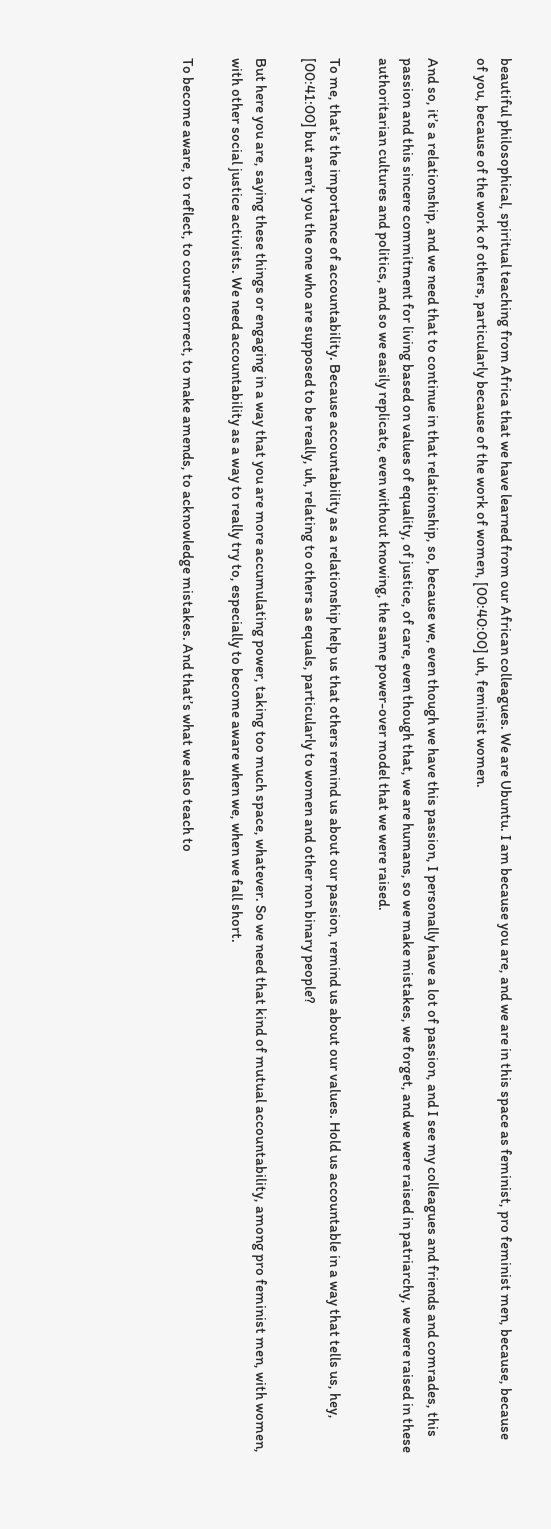beautiful philosophical, spiritual teaching from Africa that we have learned from our African colleagues. We are Ubuntu. I am because you are, and we are in this space as feminist, pro feminist men, because, because of you, because of the work of others, particularly because of the work of women, [00:40:00] uh, feminist women.

And so, it’s a relationship, and we need that to continue in that relationship, so, because we, even though we have this passion, I personally have a lot of passion, and I see my colleagues and friends and comrades, this passion and this sincere commitment for living based on values of equality, of justice, of care, even though that, we are humans, so we make mistakes, we forget, and we were raised in patriarchy, we were raised in these authoritarian cultures and politics, and so we easily replicate, even without knowing, the same power-over model that we were raised.

To me, that’s the importance of accountability. Because accountability as a relationship help us that others remind us about our passion, remind us about our values. Hold us accountable in a way that tells us, hey, [00:41:00] but aren’t you the one who are supposed to be really, uh, relating to others as equals, particularly to women and other non binary people?

But here you are, saying these things or engaging in a way that you are more accumulating power, taking too much space, whatever. So we need that kind of mutual accountability, among pro feminist men, with women, with other social justice activists. We need accountability as a way to really try to, especially to become aware when we, when we fall short.

To become aware, to reflect, to course correct, to make amends, to acknowledge mistakes. And that’s what we also teach to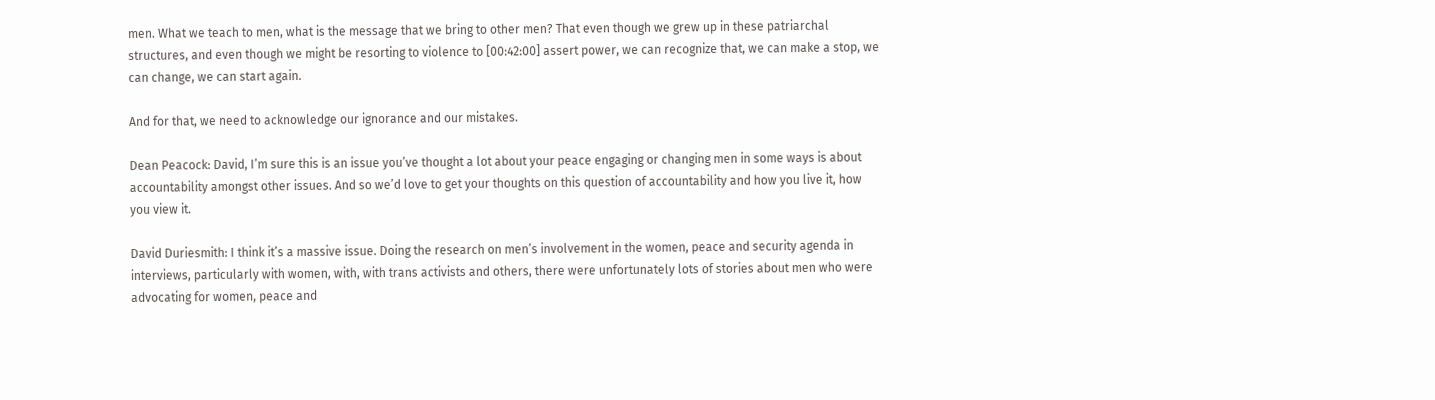men. What we teach to men, what is the message that we bring to other men? That even though we grew up in these patriarchal structures, and even though we might be resorting to violence to [00:42:00] assert power, we can recognize that, we can make a stop, we can change, we can start again.

And for that, we need to acknowledge our ignorance and our mistakes.

Dean Peacock: David, I’m sure this is an issue you’ve thought a lot about your peace engaging or changing men in some ways is about accountability amongst other issues. And so we’d love to get your thoughts on this question of accountability and how you live it, how you view it.

David Duriesmith: I think it’s a massive issue. Doing the research on men’s involvement in the women, peace and security agenda in interviews, particularly with women, with, with trans activists and others, there were unfortunately lots of stories about men who were advocating for women, peace and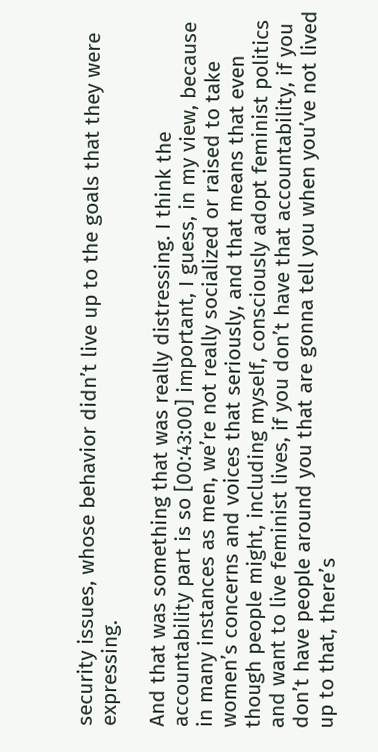security issues, whose behavior didn’t live up to the goals that they were expressing.

And that was something that was really distressing. I think the accountability part is so [00:43:00] important, I guess, in my view, because in many instances as men, we’re not really socialized or raised to take women’s concerns and voices that seriously, and that means that even though people might, including myself, consciously adopt feminist politics and want to live feminist lives, if you don’t have that accountability, if you don’t have people around you that are gonna tell you when you’ve not lived up to that, there’s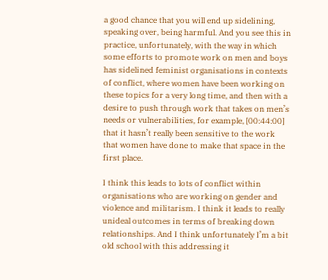a good chance that you will end up sidelining, speaking over, being harmful. And you see this in practice, unfortunately, with the way in which some efforts to promote work on men and boys has sidelined feminist organisations in contexts of conflict, where women have been working on these topics for a very long time, and then with a desire to push through work that takes on men’s needs or vulnerabilities, for example, [00:44:00] that it hasn’t really been sensitive to the work that women have done to make that space in the first place.

I think this leads to lots of conflict within organisations who are working on gender and violence and militarism. I think it leads to really unideal outcomes in terms of breaking down relationships. And I think unfortunately I’m a bit old school with this addressing it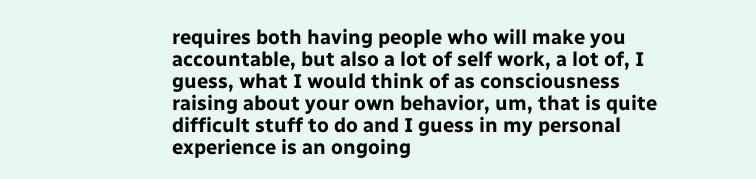requires both having people who will make you accountable, but also a lot of self work, a lot of, I guess, what I would think of as consciousness raising about your own behavior, um, that is quite difficult stuff to do and I guess in my personal experience is an ongoing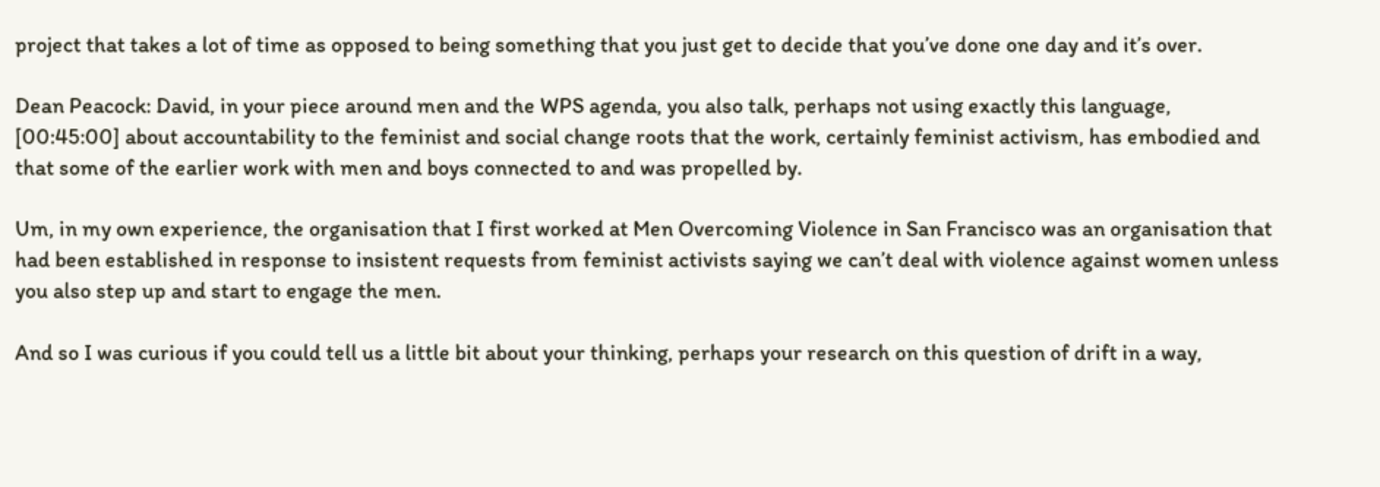project that takes a lot of time as opposed to being something that you just get to decide that you’ve done one day and it’s over.

Dean Peacock: David, in your piece around men and the WPS agenda, you also talk, perhaps not using exactly this language, [00:45:00] about accountability to the feminist and social change roots that the work, certainly feminist activism, has embodied and that some of the earlier work with men and boys connected to and was propelled by.

Um, in my own experience, the organisation that I first worked at Men Overcoming Violence in San Francisco was an organisation that had been established in response to insistent requests from feminist activists saying we can’t deal with violence against women unless you also step up and start to engage the men.

And so I was curious if you could tell us a little bit about your thinking, perhaps your research on this question of drift in a way,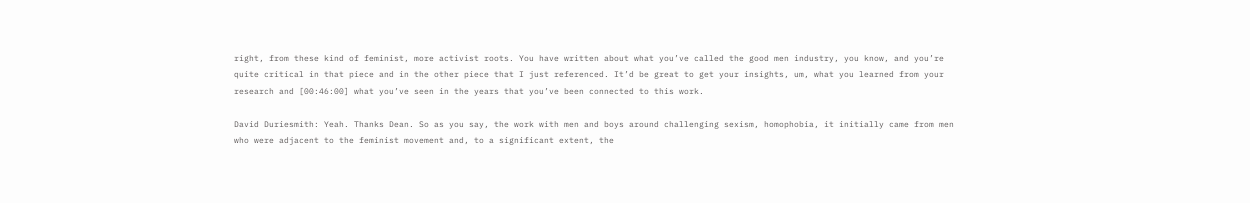right, from these kind of feminist, more activist roots. You have written about what you’ve called the good men industry, you know, and you’re quite critical in that piece and in the other piece that I just referenced. It’d be great to get your insights, um, what you learned from your research and [00:46:00] what you’ve seen in the years that you’ve been connected to this work.

David Duriesmith: Yeah. Thanks Dean. So as you say, the work with men and boys around challenging sexism, homophobia, it initially came from men who were adjacent to the feminist movement and, to a significant extent, the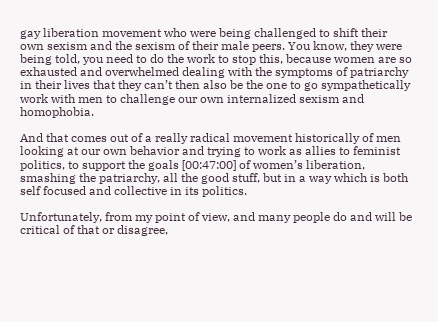gay liberation movement who were being challenged to shift their own sexism and the sexism of their male peers. You know, they were being told, you need to do the work to stop this, because women are so exhausted and overwhelmed dealing with the symptoms of patriarchy in their lives that they can’t then also be the one to go sympathetically work with men to challenge our own internalized sexism and homophobia.

And that comes out of a really radical movement historically of men looking at our own behavior and trying to work as allies to feminist politics, to support the goals [00:47:00] of women’s liberation, smashing the patriarchy, all the good stuff, but in a way which is both self focused and collective in its politics.

Unfortunately, from my point of view, and many people do and will be critical of that or disagree,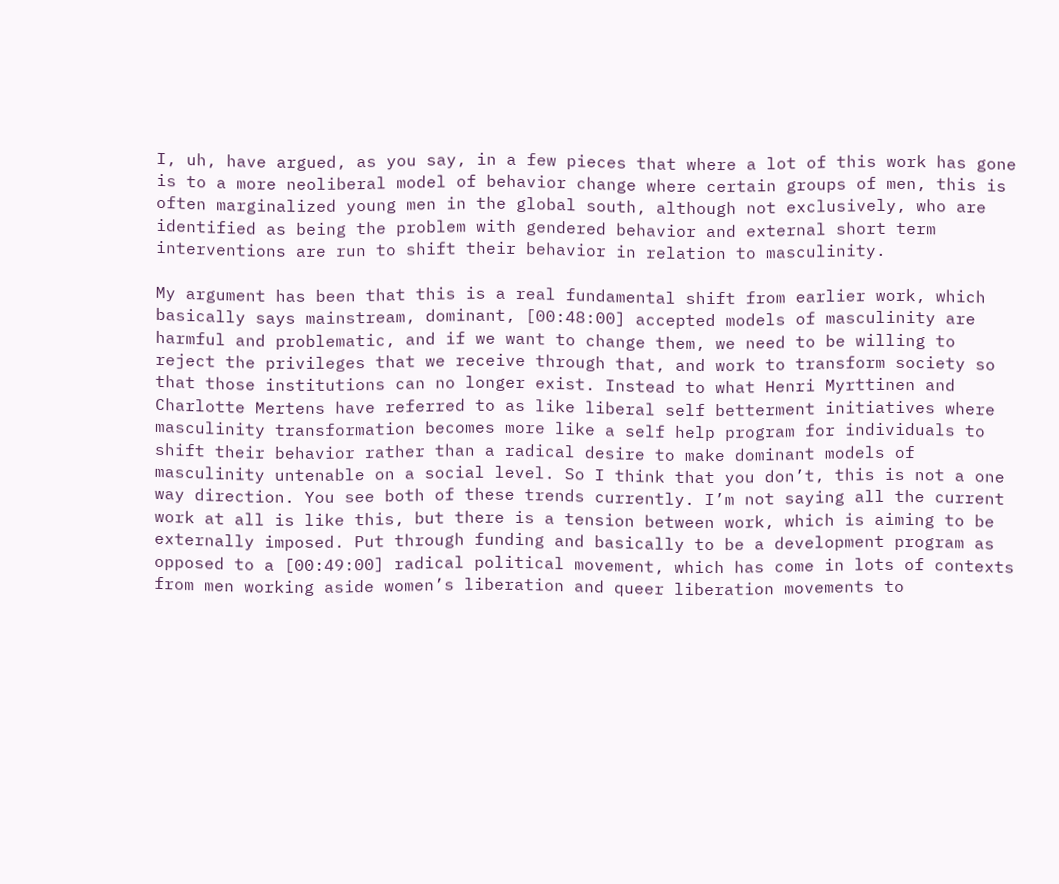I, uh, have argued, as you say, in a few pieces that where a lot of this work has gone is to a more neoliberal model of behavior change where certain groups of men, this is often marginalized young men in the global south, although not exclusively, who are identified as being the problem with gendered behavior and external short term interventions are run to shift their behavior in relation to masculinity.

My argument has been that this is a real fundamental shift from earlier work, which basically says mainstream, dominant, [00:48:00] accepted models of masculinity are harmful and problematic, and if we want to change them, we need to be willing to reject the privileges that we receive through that, and work to transform society so that those institutions can no longer exist. Instead to what Henri Myrttinen and Charlotte Mertens have referred to as like liberal self betterment initiatives where masculinity transformation becomes more like a self help program for individuals to shift their behavior rather than a radical desire to make dominant models of masculinity untenable on a social level. So I think that you don’t, this is not a one way direction. You see both of these trends currently. I’m not saying all the current work at all is like this, but there is a tension between work, which is aiming to be externally imposed. Put through funding and basically to be a development program as opposed to a [00:49:00] radical political movement, which has come in lots of contexts from men working aside women’s liberation and queer liberation movements to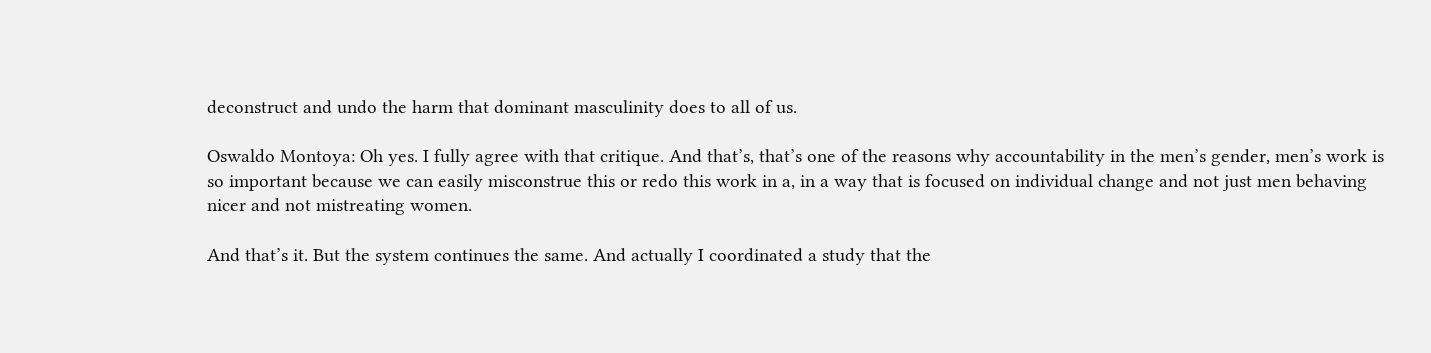deconstruct and undo the harm that dominant masculinity does to all of us.

Oswaldo Montoya: Oh yes. I fully agree with that critique. And that’s, that’s one of the reasons why accountability in the men’s gender, men’s work is so important because we can easily misconstrue this or redo this work in a, in a way that is focused on individual change and not just men behaving nicer and not mistreating women.

And that’s it. But the system continues the same. And actually I coordinated a study that the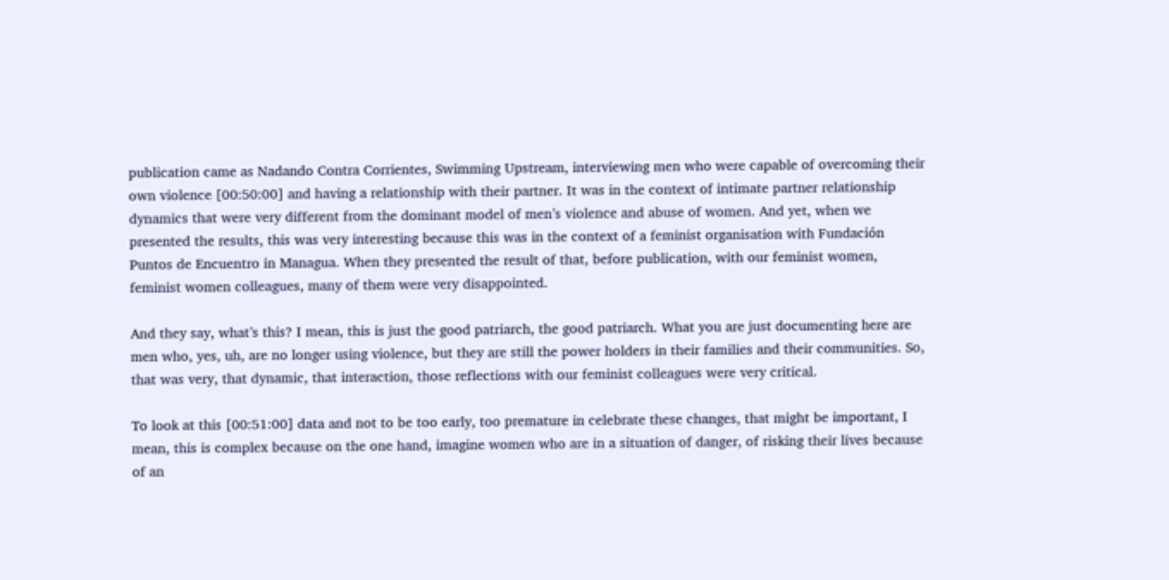publication came as Nadando Contra Corrientes, Swimming Upstream, interviewing men who were capable of overcoming their own violence [00:50:00] and having a relationship with their partner. It was in the context of intimate partner relationship dynamics that were very different from the dominant model of men’s violence and abuse of women. And yet, when we presented the results, this was very interesting because this was in the context of a feminist organisation with Fundación Puntos de Encuentro in Managua. When they presented the result of that, before publication, with our feminist women, feminist women colleagues, many of them were very disappointed.

And they say, what’s this? I mean, this is just the good patriarch, the good patriarch. What you are just documenting here are men who, yes, uh, are no longer using violence, but they are still the power holders in their families and their communities. So, that was very, that dynamic, that interaction, those reflections with our feminist colleagues were very critical.

To look at this [00:51:00] data and not to be too early, too premature in celebrate these changes, that might be important, I mean, this is complex because on the one hand, imagine women who are in a situation of danger, of risking their lives because of an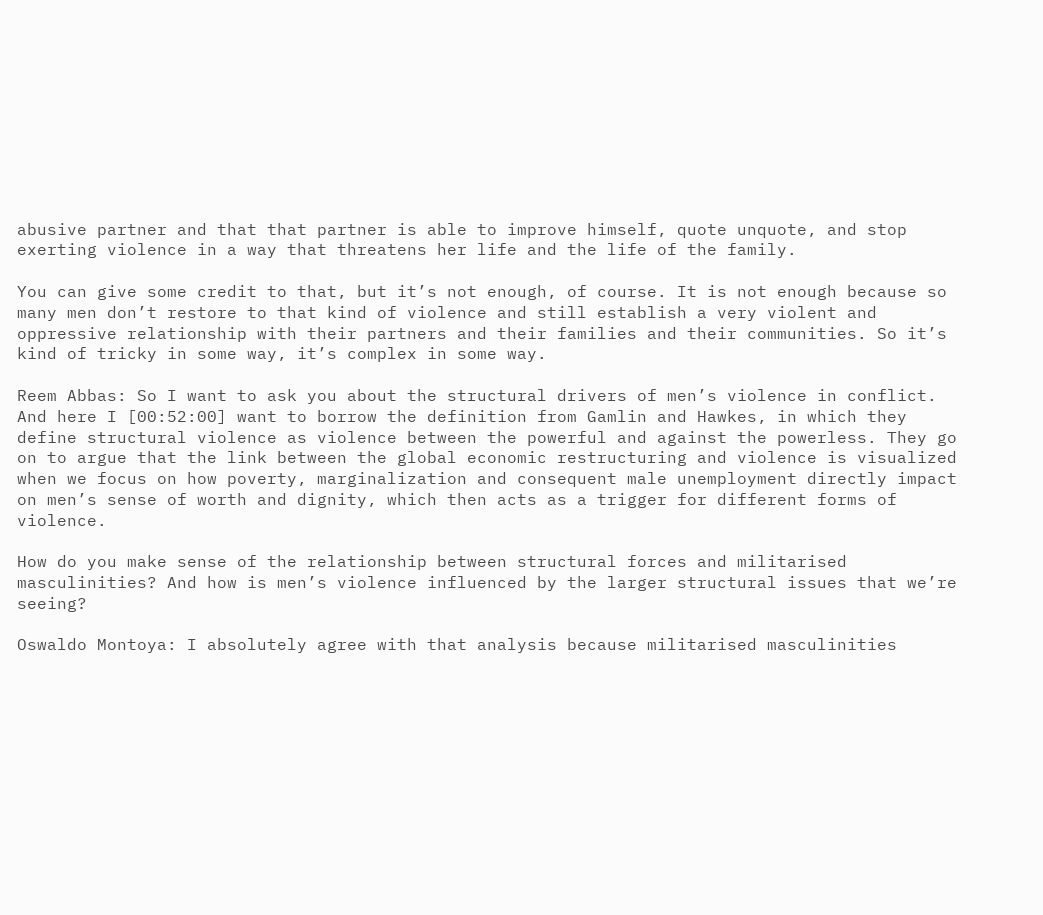abusive partner and that that partner is able to improve himself, quote unquote, and stop exerting violence in a way that threatens her life and the life of the family.

You can give some credit to that, but it’s not enough, of course. It is not enough because so many men don’t restore to that kind of violence and still establish a very violent and oppressive relationship with their partners and their families and their communities. So it’s kind of tricky in some way, it’s complex in some way.

Reem Abbas: So I want to ask you about the structural drivers of men’s violence in conflict. And here I [00:52:00] want to borrow the definition from Gamlin and Hawkes, in which they define structural violence as violence between the powerful and against the powerless. They go on to argue that the link between the global economic restructuring and violence is visualized when we focus on how poverty, marginalization and consequent male unemployment directly impact on men’s sense of worth and dignity, which then acts as a trigger for different forms of violence.

How do you make sense of the relationship between structural forces and militarised masculinities? And how is men’s violence influenced by the larger structural issues that we’re seeing?

Oswaldo Montoya: I absolutely agree with that analysis because militarised masculinities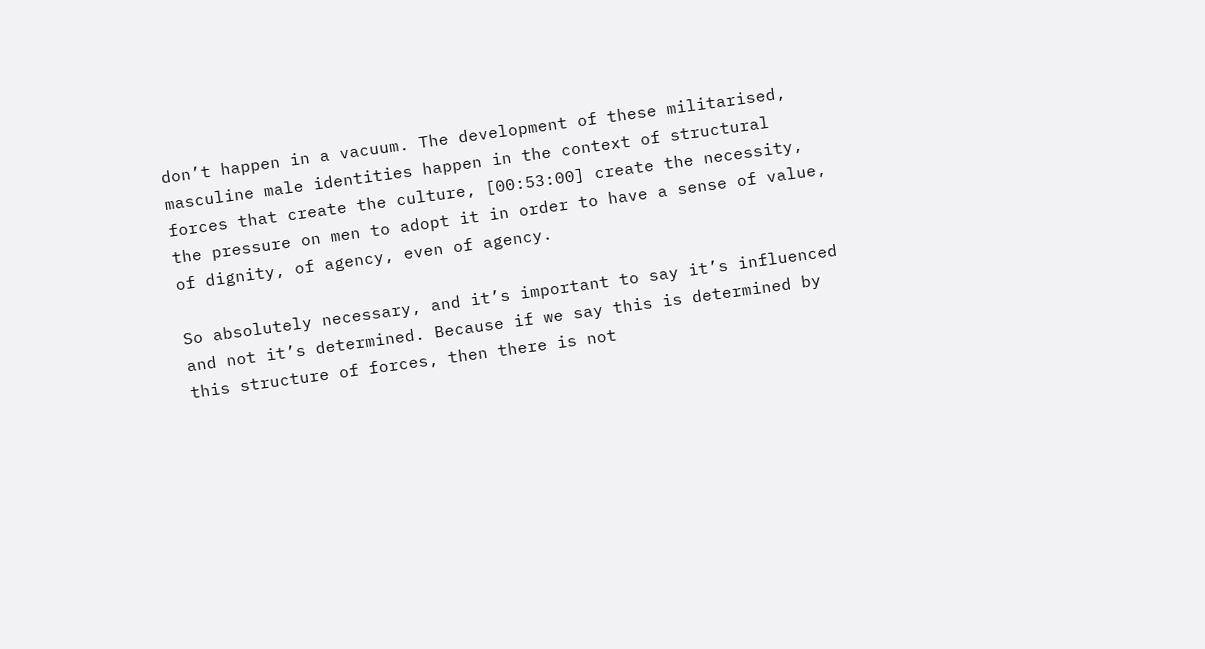don’t happen in a vacuum. The development of these militarised, masculine male identities happen in the context of structural forces that create the culture, [00:53:00] create the necessity, the pressure on men to adopt it in order to have a sense of value, of dignity, of agency, even of agency.

So absolutely necessary, and it’s important to say it’s influenced and not it’s determined. Because if we say this is determined by this structure of forces, then there is not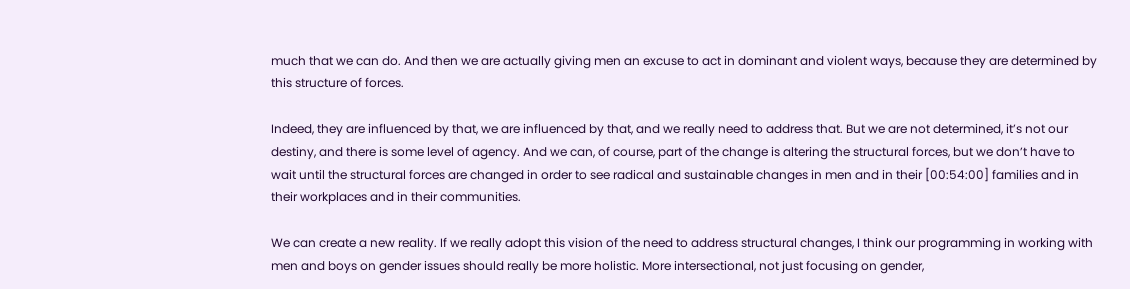much that we can do. And then we are actually giving men an excuse to act in dominant and violent ways, because they are determined by this structure of forces.

Indeed, they are influenced by that, we are influenced by that, and we really need to address that. But we are not determined, it’s not our destiny, and there is some level of agency. And we can, of course, part of the change is altering the structural forces, but we don’t have to wait until the structural forces are changed in order to see radical and sustainable changes in men and in their [00:54:00] families and in their workplaces and in their communities.

We can create a new reality. If we really adopt this vision of the need to address structural changes, I think our programming in working with men and boys on gender issues should really be more holistic. More intersectional, not just focusing on gender,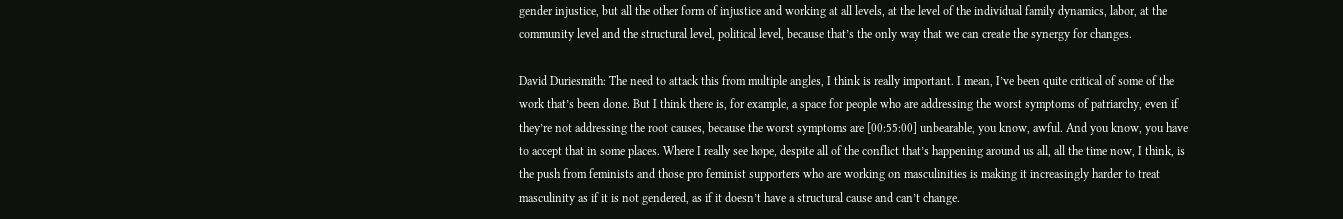gender injustice, but all the other form of injustice and working at all levels, at the level of the individual family dynamics, labor, at the community level and the structural level, political level, because that’s the only way that we can create the synergy for changes.

David Duriesmith: The need to attack this from multiple angles, I think is really important. I mean, I’ve been quite critical of some of the work that’s been done. But I think there is, for example, a space for people who are addressing the worst symptoms of patriarchy, even if they’re not addressing the root causes, because the worst symptoms are [00:55:00] unbearable, you know, awful. And you know, you have to accept that in some places. Where I really see hope, despite all of the conflict that’s happening around us all, all the time now, I think, is the push from feminists and those pro feminist supporters who are working on masculinities is making it increasingly harder to treat masculinity as if it is not gendered, as if it doesn’t have a structural cause and can’t change.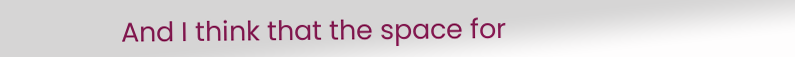And I think that the space for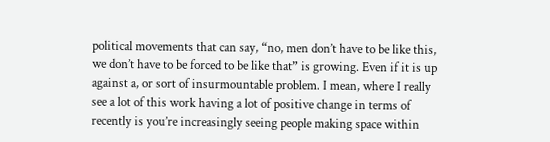political movements that can say, “no, men don’t have to be like this, we don’t have to be forced to be like that” is growing. Even if it is up against a, or sort of insurmountable problem. I mean, where I really see a lot of this work having a lot of positive change in terms of recently is you’re increasingly seeing people making space within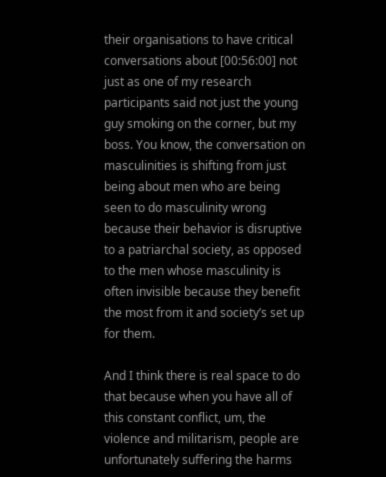their organisations to have critical conversations about [00:56:00] not just as one of my research participants said not just the young guy smoking on the corner, but my boss. You know, the conversation on masculinities is shifting from just being about men who are being seen to do masculinity wrong because their behavior is disruptive to a patriarchal society, as opposed to the men whose masculinity is often invisible because they benefit the most from it and society’s set up for them.

And I think there is real space to do that because when you have all of this constant conflict, um, the violence and militarism, people are unfortunately suffering the harms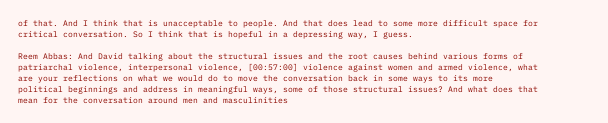of that. And I think that is unacceptable to people. And that does lead to some more difficult space for critical conversation. So I think that is hopeful in a depressing way, I guess.

Reem Abbas: And David talking about the structural issues and the root causes behind various forms of patriarchal violence, interpersonal violence, [00:57:00] violence against women and armed violence, what are your reflections on what we would do to move the conversation back in some ways to its more political beginnings and address in meaningful ways, some of those structural issues? And what does that mean for the conversation around men and masculinities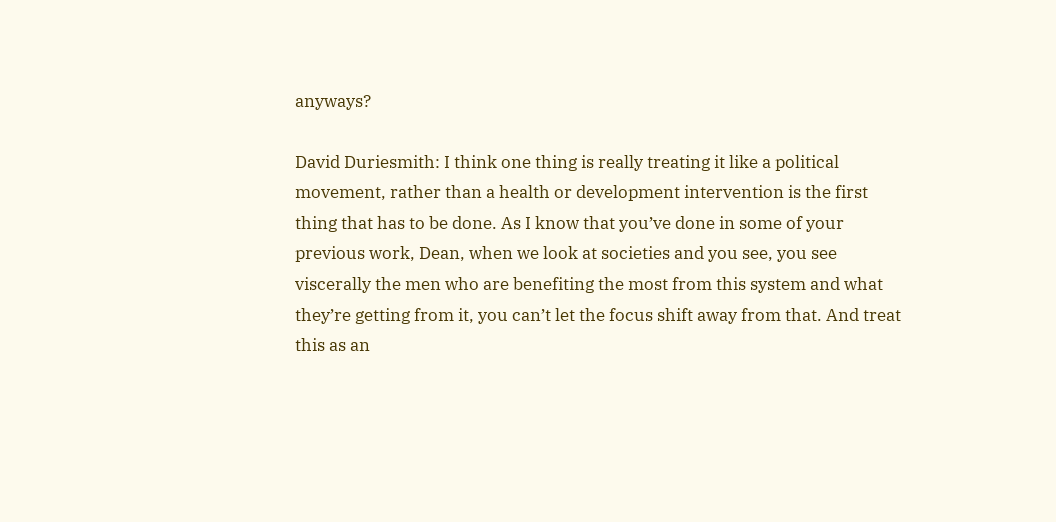anyways?

David Duriesmith: I think one thing is really treating it like a political movement, rather than a health or development intervention is the first thing that has to be done. As I know that you’ve done in some of your previous work, Dean, when we look at societies and you see, you see viscerally the men who are benefiting the most from this system and what they’re getting from it, you can’t let the focus shift away from that. And treat this as an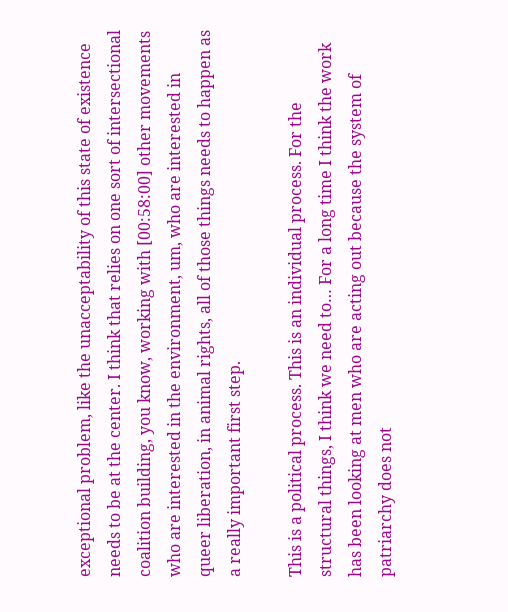exceptional problem, like the unacceptability of this state of existence needs to be at the center. I think that relies on one sort of intersectional coalition building, you know, working with [00:58:00] other movements who are interested in the environment, um, who are interested in queer liberation, in animal rights, all of those things needs to happen as a really important first step.

This is a political process. This is an individual process. For the structural things, I think we need to… For a long time I think the work has been looking at men who are acting out because the system of patriarchy does not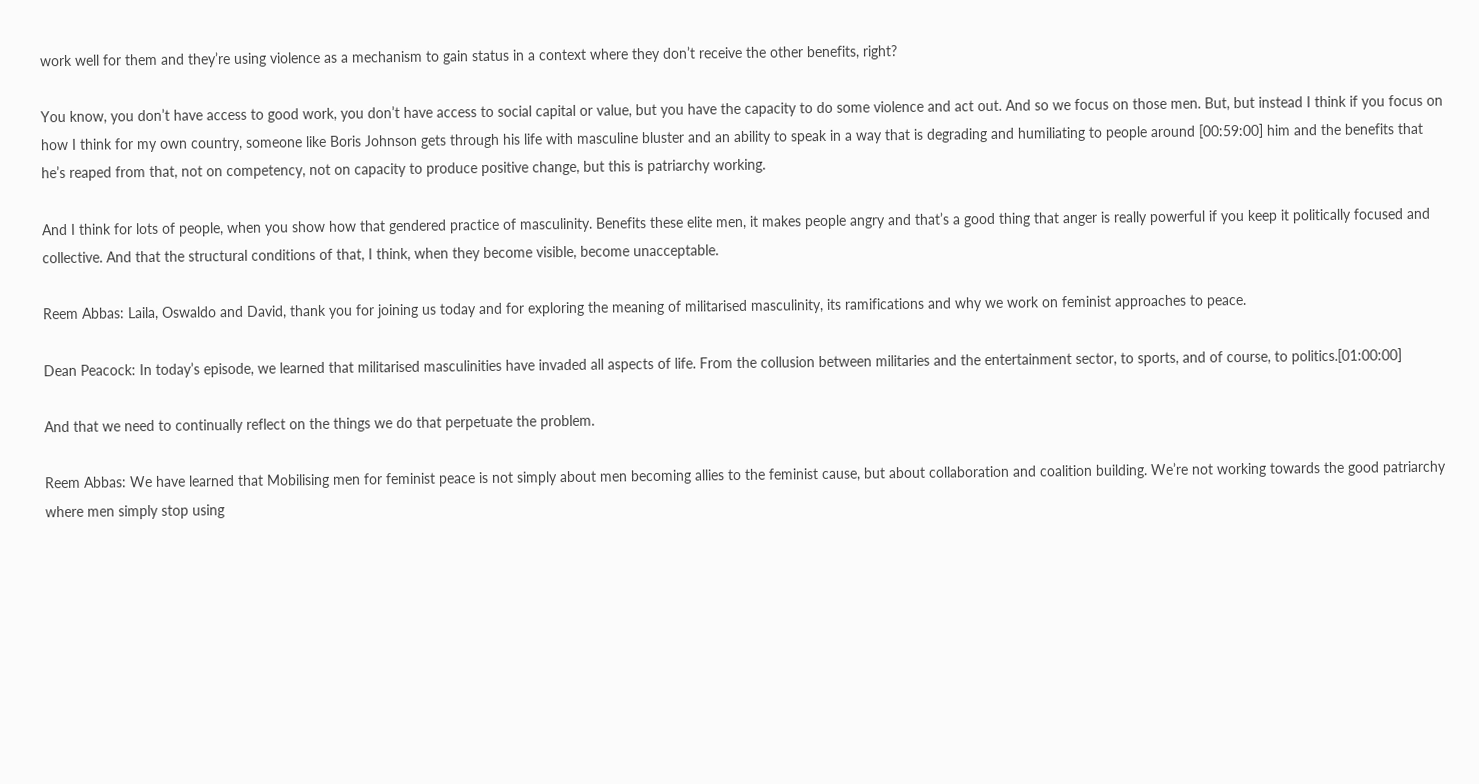work well for them and they’re using violence as a mechanism to gain status in a context where they don’t receive the other benefits, right?

You know, you don’t have access to good work, you don’t have access to social capital or value, but you have the capacity to do some violence and act out. And so we focus on those men. But, but instead I think if you focus on how I think for my own country, someone like Boris Johnson gets through his life with masculine bluster and an ability to speak in a way that is degrading and humiliating to people around [00:59:00] him and the benefits that he’s reaped from that, not on competency, not on capacity to produce positive change, but this is patriarchy working.

And I think for lots of people, when you show how that gendered practice of masculinity. Benefits these elite men, it makes people angry and that’s a good thing that anger is really powerful if you keep it politically focused and collective. And that the structural conditions of that, I think, when they become visible, become unacceptable.

Reem Abbas: Laila, Oswaldo and David, thank you for joining us today and for exploring the meaning of militarised masculinity, its ramifications and why we work on feminist approaches to peace.

Dean Peacock: In today’s episode, we learned that militarised masculinities have invaded all aspects of life. From the collusion between militaries and the entertainment sector, to sports, and of course, to politics.[01:00:00]

And that we need to continually reflect on the things we do that perpetuate the problem.

Reem Abbas: We have learned that Mobilising men for feminist peace is not simply about men becoming allies to the feminist cause, but about collaboration and coalition building. We’re not working towards the good patriarchy where men simply stop using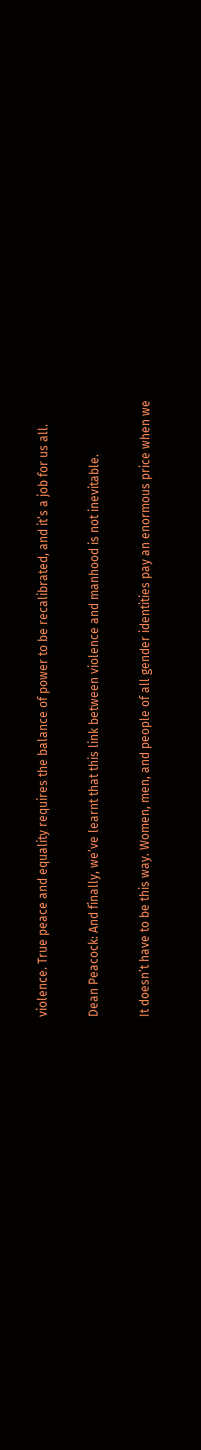violence. True peace and equality requires the balance of power to be recalibrated, and it’s a job for us all.

Dean Peacock: And finally, we’ve learnt that this link between violence and manhood is not inevitable.

It doesn’t have to be this way. Women, men, and people of all gender identities pay an enormous price when we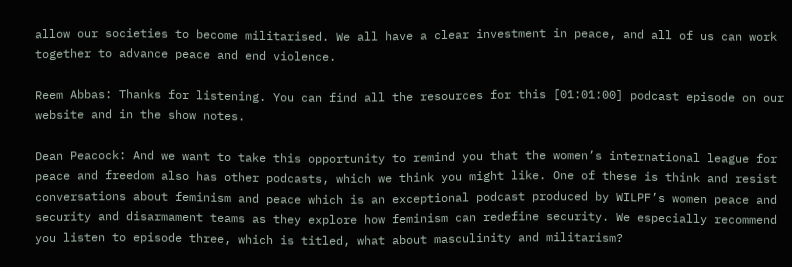allow our societies to become militarised. We all have a clear investment in peace, and all of us can work together to advance peace and end violence.

Reem Abbas: Thanks for listening. You can find all the resources for this [01:01:00] podcast episode on our website and in the show notes.

Dean Peacock: And we want to take this opportunity to remind you that the women’s international league for peace and freedom also has other podcasts, which we think you might like. One of these is think and resist conversations about feminism and peace which is an exceptional podcast produced by WILPF’s women peace and security and disarmament teams as they explore how feminism can redefine security. We especially recommend you listen to episode three, which is titled, what about masculinity and militarism?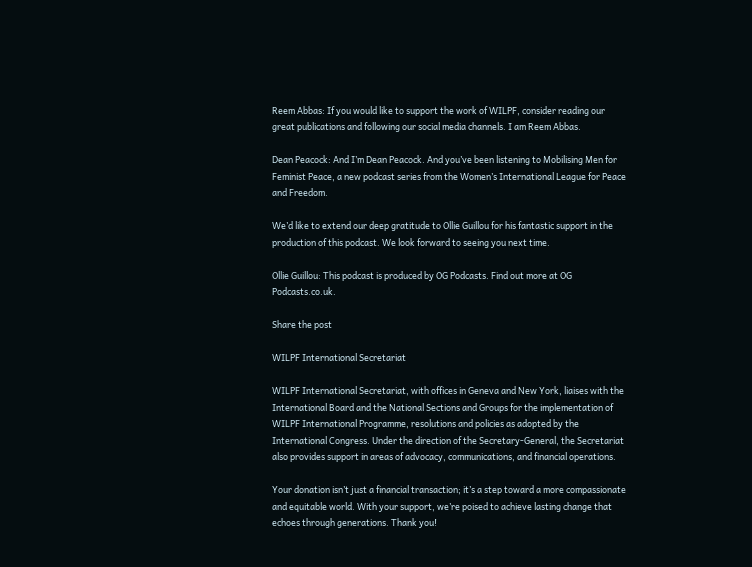Reem Abbas: If you would like to support the work of WILPF, consider reading our great publications and following our social media channels. I am Reem Abbas.

Dean Peacock: And I’m Dean Peacock. And you’ve been listening to Mobilising Men for Feminist Peace, a new podcast series from the Women’s International League for Peace and Freedom.

We’d like to extend our deep gratitude to Ollie Guillou for his fantastic support in the production of this podcast. We look forward to seeing you next time.

Ollie Guillou: This podcast is produced by OG Podcasts. Find out more at OG Podcasts.co.uk.

Share the post

WILPF International Secretariat

WILPF International Secretariat, with offices in Geneva and New York, liaises with the International Board and the National Sections and Groups for the implementation of WILPF International Programme, resolutions and policies as adopted by the International Congress. Under the direction of the Secretary-General, the Secretariat also provides support in areas of advocacy, communications, and financial operations.

Your donation isn’t just a financial transaction; it’s a step toward a more compassionate and equitable world. With your support, we’re poised to achieve lasting change that echoes through generations. Thank you!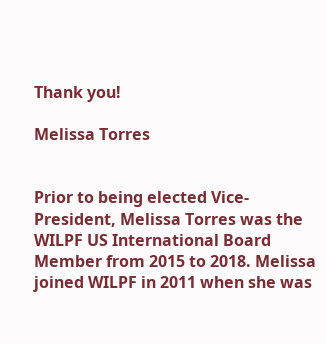Thank you!

Melissa Torres


Prior to being elected Vice-President, Melissa Torres was the WILPF US International Board Member from 2015 to 2018. Melissa joined WILPF in 2011 when she was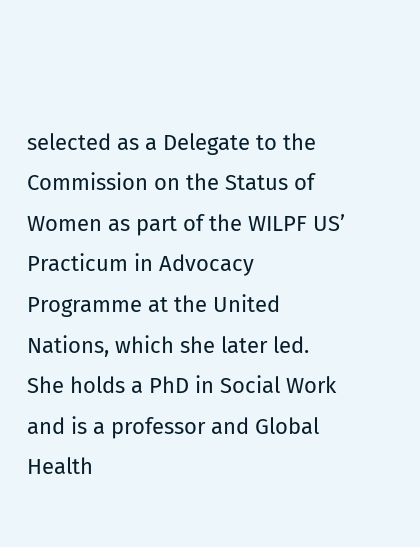selected as a Delegate to the Commission on the Status of Women as part of the WILPF US’ Practicum in Advocacy Programme at the United Nations, which she later led. She holds a PhD in Social Work and is a professor and Global Health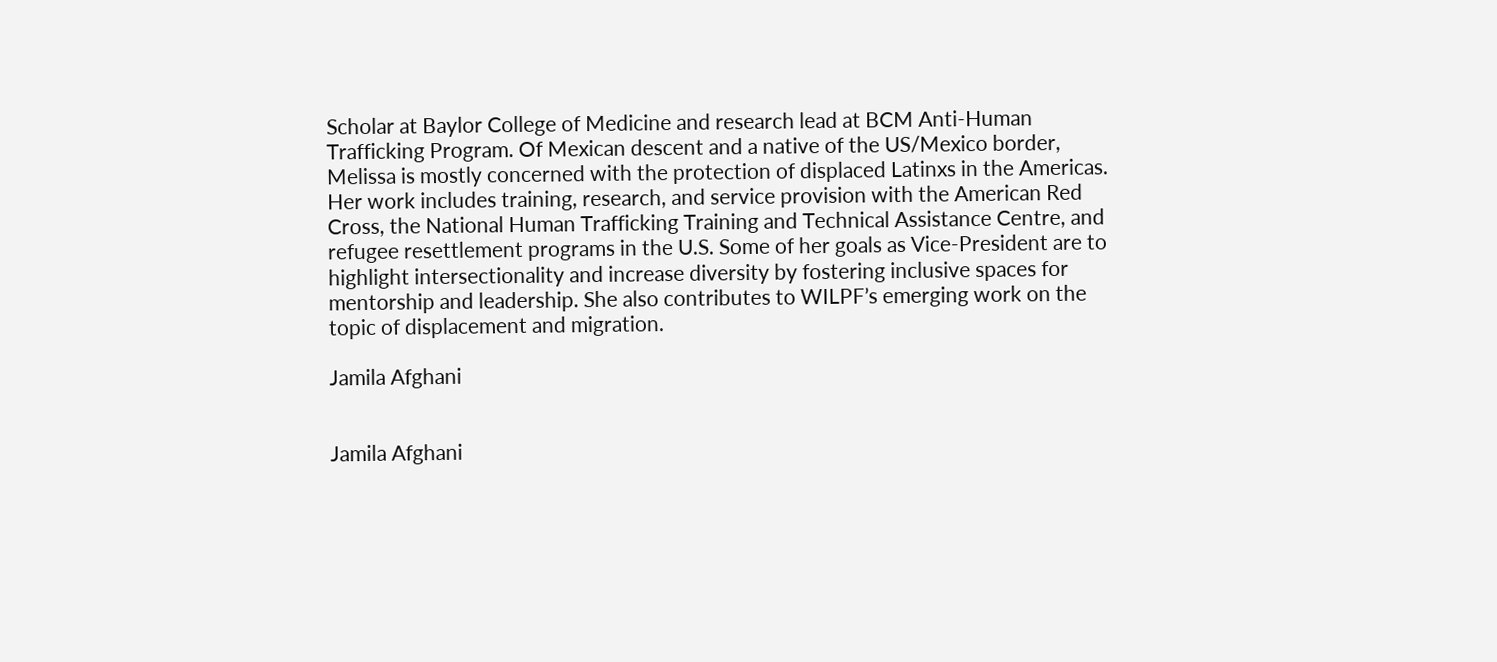Scholar at Baylor College of Medicine and research lead at BCM Anti-Human Trafficking Program. Of Mexican descent and a native of the US/Mexico border, Melissa is mostly concerned with the protection of displaced Latinxs in the Americas. Her work includes training, research, and service provision with the American Red Cross, the National Human Trafficking Training and Technical Assistance Centre, and refugee resettlement programs in the U.S. Some of her goals as Vice-President are to highlight intersectionality and increase diversity by fostering inclusive spaces for mentorship and leadership. She also contributes to WILPF’s emerging work on the topic of displacement and migration.

Jamila Afghani


Jamila Afghani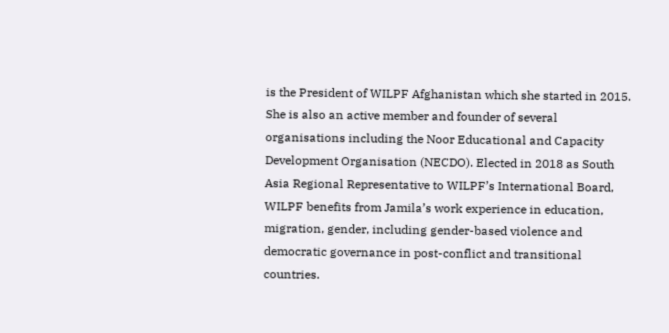is the President of WILPF Afghanistan which she started in 2015. She is also an active member and founder of several organisations including the Noor Educational and Capacity Development Organisation (NECDO). Elected in 2018 as South Asia Regional Representative to WILPF’s International Board, WILPF benefits from Jamila’s work experience in education, migration, gender, including gender-based violence and democratic governance in post-conflict and transitional countries.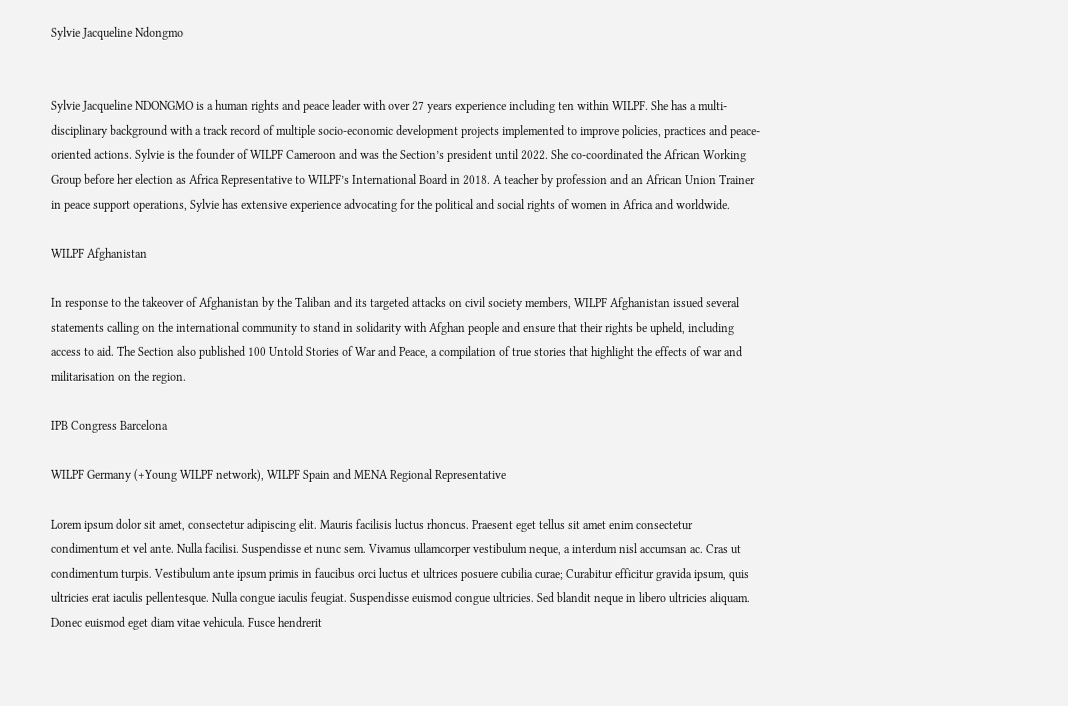Sylvie Jacqueline Ndongmo


Sylvie Jacqueline NDONGMO is a human rights and peace leader with over 27 years experience including ten within WILPF. She has a multi-disciplinary background with a track record of multiple socio-economic development projects implemented to improve policies, practices and peace-oriented actions. Sylvie is the founder of WILPF Cameroon and was the Section’s president until 2022. She co-coordinated the African Working Group before her election as Africa Representative to WILPF’s International Board in 2018. A teacher by profession and an African Union Trainer in peace support operations, Sylvie has extensive experience advocating for the political and social rights of women in Africa and worldwide.

WILPF Afghanistan

In response to the takeover of Afghanistan by the Taliban and its targeted attacks on civil society members, WILPF Afghanistan issued several statements calling on the international community to stand in solidarity with Afghan people and ensure that their rights be upheld, including access to aid. The Section also published 100 Untold Stories of War and Peace, a compilation of true stories that highlight the effects of war and militarisation on the region.

IPB Congress Barcelona

WILPF Germany (+Young WILPF network), WILPF Spain and MENA Regional Representative

Lorem ipsum dolor sit amet, consectetur adipiscing elit. Mauris facilisis luctus rhoncus. Praesent eget tellus sit amet enim consectetur condimentum et vel ante. Nulla facilisi. Suspendisse et nunc sem. Vivamus ullamcorper vestibulum neque, a interdum nisl accumsan ac. Cras ut condimentum turpis. Vestibulum ante ipsum primis in faucibus orci luctus et ultrices posuere cubilia curae; Curabitur efficitur gravida ipsum, quis ultricies erat iaculis pellentesque. Nulla congue iaculis feugiat. Suspendisse euismod congue ultricies. Sed blandit neque in libero ultricies aliquam. Donec euismod eget diam vitae vehicula. Fusce hendrerit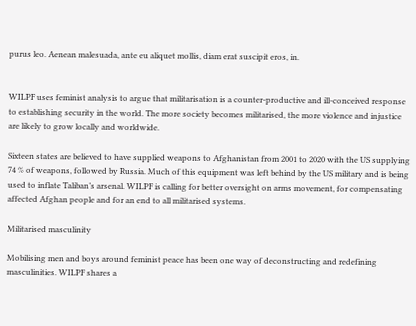purus leo. Aenean malesuada, ante eu aliquet mollis, diam erat suscipit eros, in.


WILPF uses feminist analysis to argue that militarisation is a counter-productive and ill-conceived response to establishing security in the world. The more society becomes militarised, the more violence and injustice are likely to grow locally and worldwide.

Sixteen states are believed to have supplied weapons to Afghanistan from 2001 to 2020 with the US supplying 74 % of weapons, followed by Russia. Much of this equipment was left behind by the US military and is being used to inflate Taliban’s arsenal. WILPF is calling for better oversight on arms movement, for compensating affected Afghan people and for an end to all militarised systems.

Militarised masculinity

Mobilising men and boys around feminist peace has been one way of deconstructing and redefining masculinities. WILPF shares a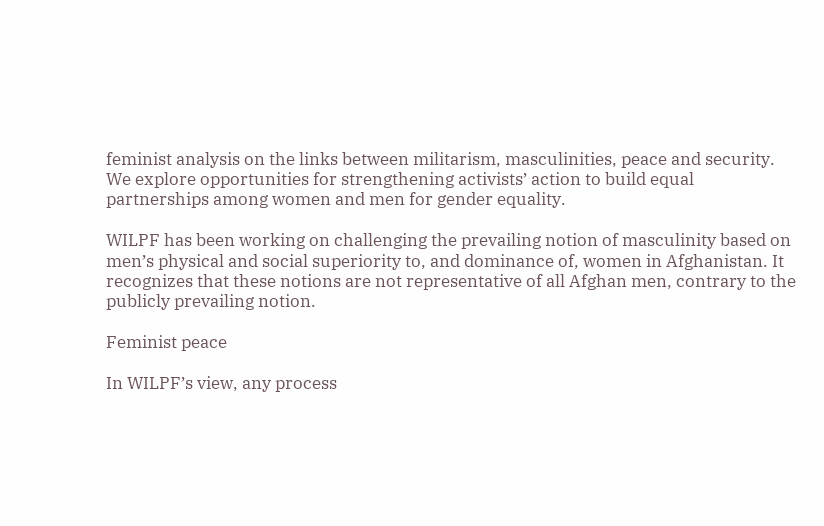feminist analysis on the links between militarism, masculinities, peace and security. We explore opportunities for strengthening activists’ action to build equal partnerships among women and men for gender equality.

WILPF has been working on challenging the prevailing notion of masculinity based on men’s physical and social superiority to, and dominance of, women in Afghanistan. It recognizes that these notions are not representative of all Afghan men, contrary to the publicly prevailing notion.

Feminist peace

In WILPF’s view, any process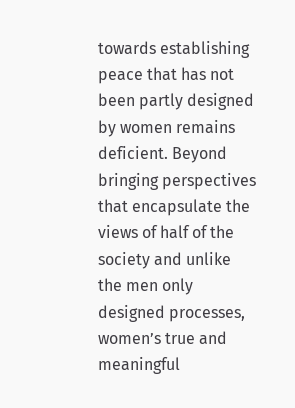towards establishing peace that has not been partly designed by women remains deficient. Beyond bringing perspectives that encapsulate the views of half of the society and unlike the men only designed processes, women’s true and meaningful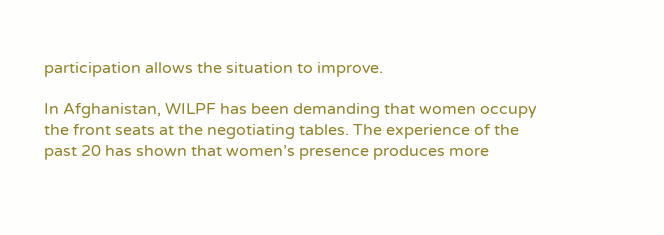participation allows the situation to improve.

In Afghanistan, WILPF has been demanding that women occupy the front seats at the negotiating tables. The experience of the past 20 has shown that women’s presence produces more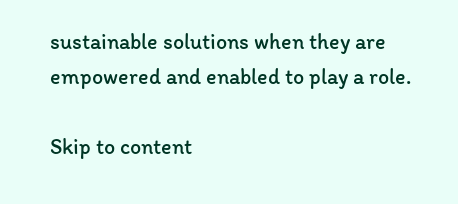sustainable solutions when they are empowered and enabled to play a role.

Skip to content